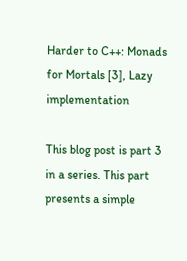Harder to C++: Monads for Mortals [3], Lazy implementation

This blog post is part 3 in a series. This part presents a simple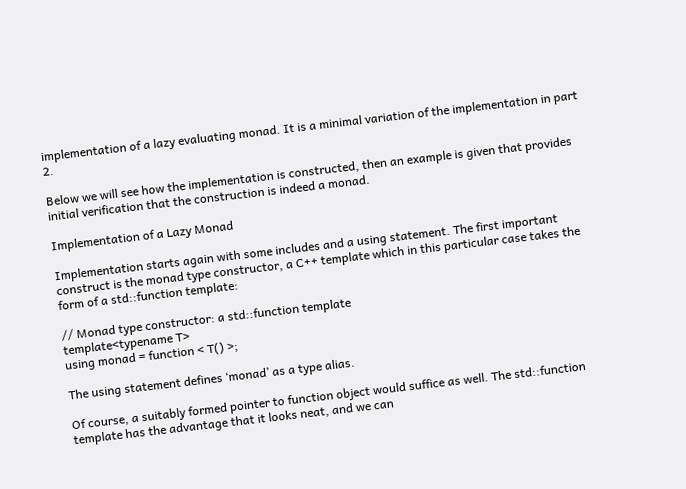implementation of a lazy evaluating monad. It is a minimal variation of the implementation in part 2.

Below we will see how the implementation is constructed, then an example is given that provides initial verification that the construction is indeed a monad.

Implementation of a Lazy Monad

Implementation starts again with some includes and a using statement. The first important construct is the monad type constructor, a C++ template which in this particular case takes the form of a std::function template:

// Monad type constructor: a std::function template
template<typename T>
using monad = function < T() >;

The using statement defines ‘monad’ as a type alias.

Of course, a suitably formed pointer to function object would suffice as well. The std::function template has the advantage that it looks neat, and we can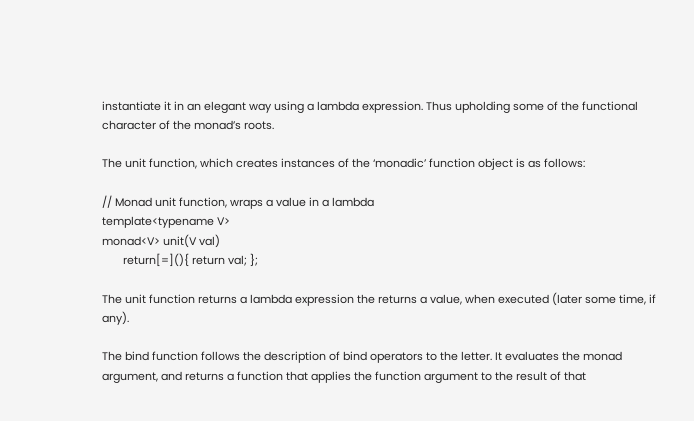instantiate it in an elegant way using a lambda expression. Thus upholding some of the functional character of the monad’s roots.

The unit function, which creates instances of the ‘monadic’ function object is as follows:

// Monad unit function, wraps a value in a lambda
template<typename V>
monad<V> unit(V val)
       return[=](){ return val; };

The unit function returns a lambda expression the returns a value, when executed (later some time, if any).

The bind function follows the description of bind operators to the letter. It evaluates the monad argument, and returns a function that applies the function argument to the result of that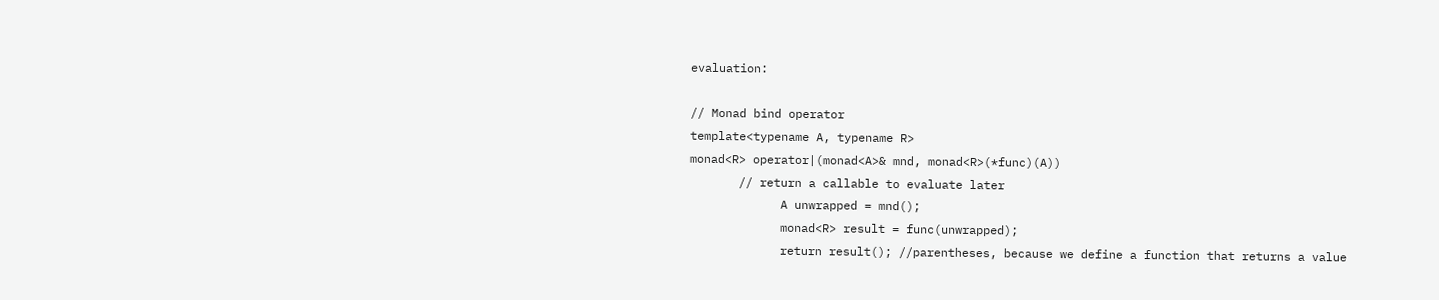evaluation:

// Monad bind operator
template<typename A, typename R>
monad<R> operator|(monad<A>& mnd, monad<R>(*func)(A))
       // return a callable to evaluate later
             A unwrapped = mnd();
             monad<R> result = func(unwrapped);
             return result(); //parentheses, because we define a function that returns a value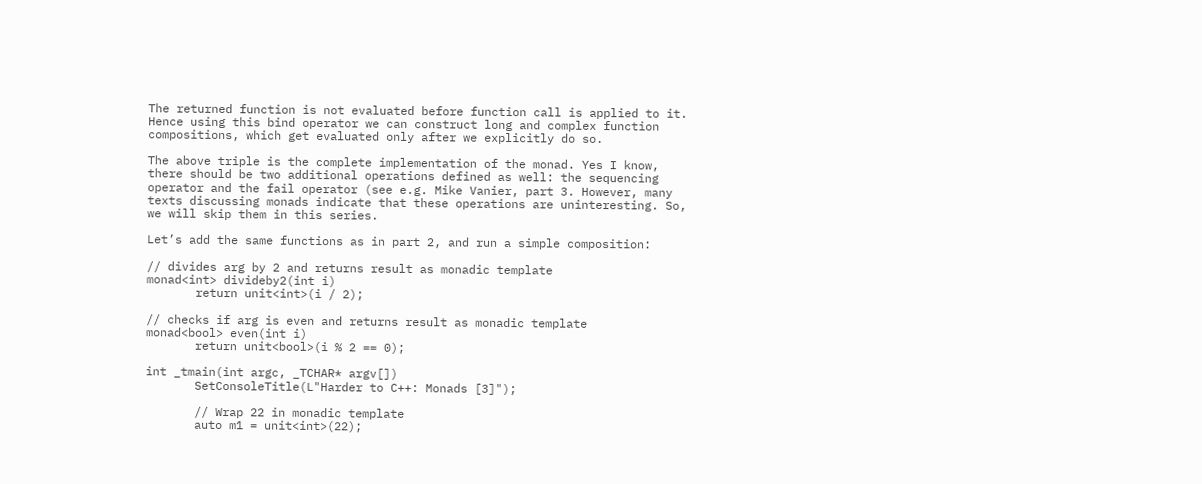The returned function is not evaluated before function call is applied to it. Hence using this bind operator we can construct long and complex function compositions, which get evaluated only after we explicitly do so.

The above triple is the complete implementation of the monad. Yes I know, there should be two additional operations defined as well: the sequencing operator and the fail operator (see e.g. Mike Vanier, part 3. However, many texts discussing monads indicate that these operations are uninteresting. So, we will skip them in this series.

Let’s add the same functions as in part 2, and run a simple composition:

// divides arg by 2 and returns result as monadic template
monad<int> divideby2(int i)
       return unit<int>(i / 2);

// checks if arg is even and returns result as monadic template
monad<bool> even(int i)
       return unit<bool>(i % 2 == 0);

int _tmain(int argc, _TCHAR* argv[])
       SetConsoleTitle(L"Harder to C++: Monads [3]");

       // Wrap 22 in monadic template
       auto m1 = unit<int>(22);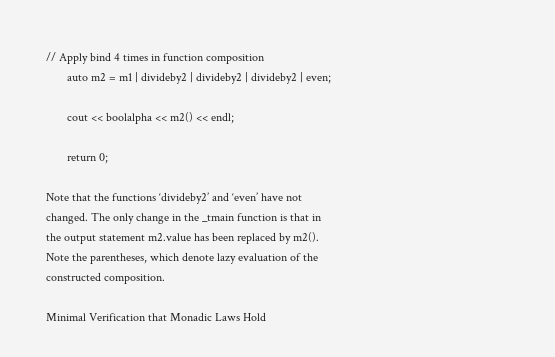// Apply bind 4 times in function composition
       auto m2 = m1 | divideby2 | divideby2 | divideby2 | even;

       cout << boolalpha << m2() << endl;

       return 0;

Note that the functions ‘divideby2’ and ‘even’ have not changed. The only change in the _tmain function is that in the output statement m2.value has been replaced by m2(). Note the parentheses, which denote lazy evaluation of the constructed composition.

Minimal Verification that Monadic Laws Hold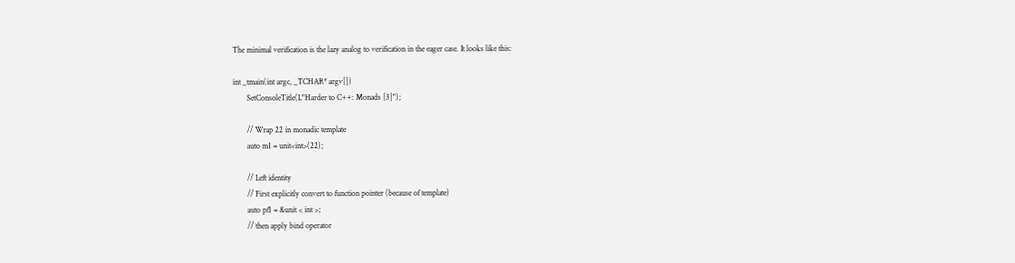The minimal verification is the lazy analog to verification in the eager case. It looks like this:

int _tmain(int argc, _TCHAR* argv[])
       SetConsoleTitle(L"Harder to C++: Monads [3]");

       // Wrap 22 in monadic template
       auto m1 = unit<int>(22);

       // Left identity
       // First explicitly convert to function pointer (because of template)
       auto pf1 = &unit < int >;
       // then apply bind operator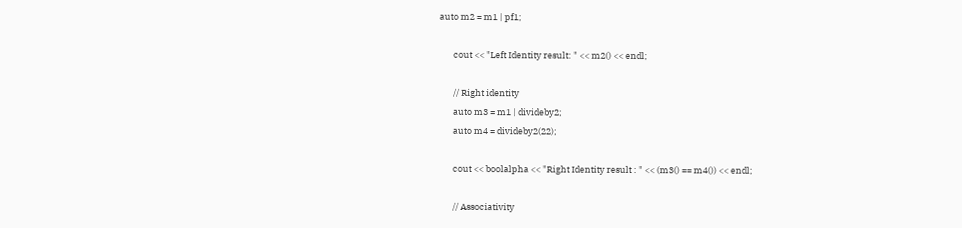auto m2 = m1 | pf1;

       cout << "Left Identity result: " << m2() << endl;

       // Right identity
       auto m3 = m1 | divideby2;
       auto m4 = divideby2(22);

       cout << boolalpha << "Right Identity result : " << (m3() == m4()) << endl;

       // Associativity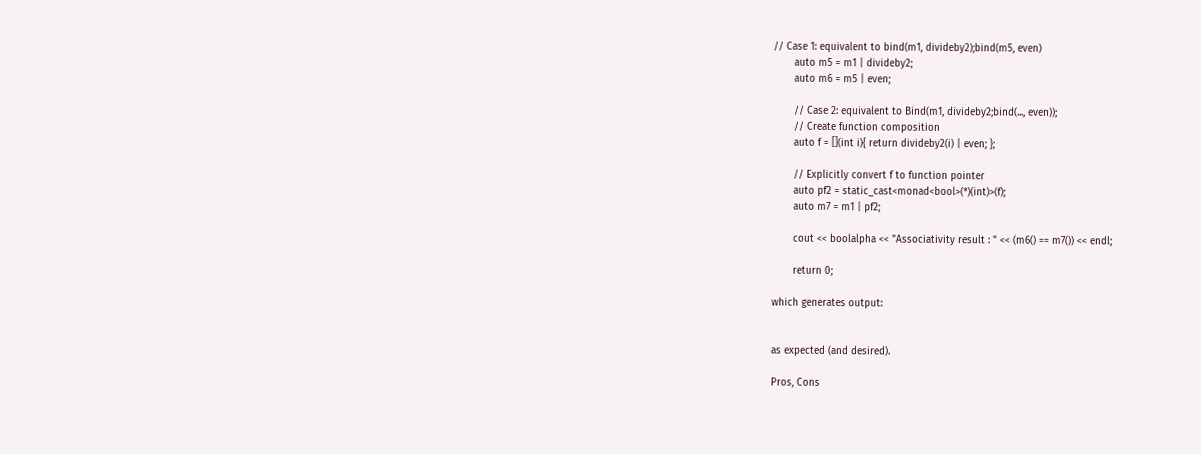// Case 1: equivalent to bind(m1, divideby2);bind(m5, even)
       auto m5 = m1 | divideby2;
       auto m6 = m5 | even;

       // Case 2: equivalent to Bind(m1, divideby2;bind(..., even));
       // Create function composition
       auto f = [](int i){ return divideby2(i) | even; };

       // Explicitly convert f to function pointer
       auto pf2 = static_cast<monad<bool>(*)(int)>(f);
       auto m7 = m1 | pf2;

       cout << boolalpha << "Associativity result : " << (m6() == m7()) << endl;

       return 0;

which generates output:


as expected (and desired).

Pros, Cons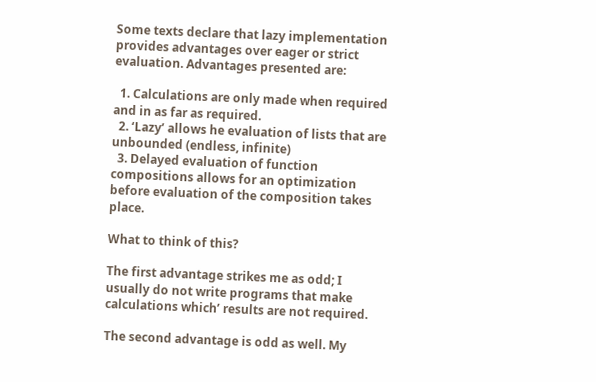Some texts declare that lazy implementation provides advantages over eager or strict evaluation. Advantages presented are:

  1. Calculations are only made when required and in as far as required.
  2. ‘Lazy’ allows he evaluation of lists that are unbounded (endless, infinite)
  3. Delayed evaluation of function compositions allows for an optimization before evaluation of the composition takes place.

What to think of this?

The first advantage strikes me as odd; I usually do not write programs that make calculations which’ results are not required.

The second advantage is odd as well. My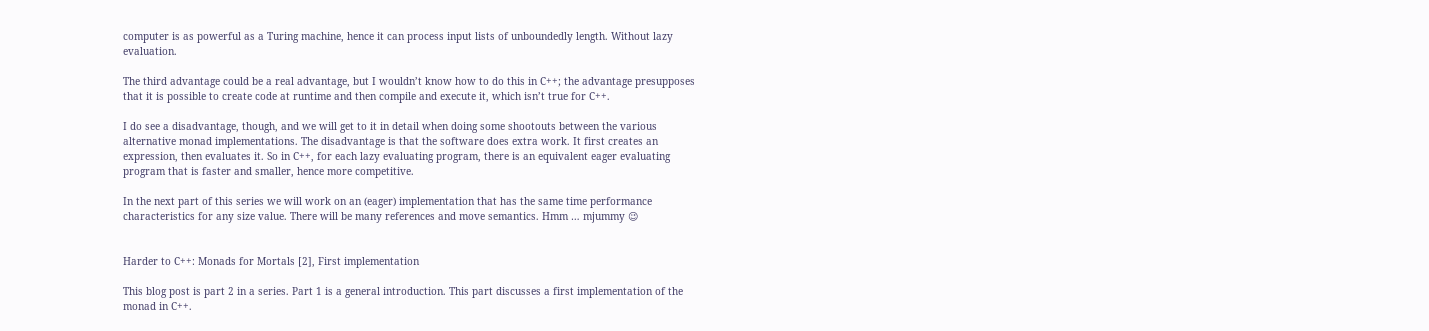computer is as powerful as a Turing machine, hence it can process input lists of unboundedly length. Without lazy evaluation.

The third advantage could be a real advantage, but I wouldn’t know how to do this in C++; the advantage presupposes that it is possible to create code at runtime and then compile and execute it, which isn’t true for C++.

I do see a disadvantage, though, and we will get to it in detail when doing some shootouts between the various alternative monad implementations. The disadvantage is that the software does extra work. It first creates an expression, then evaluates it. So in C++, for each lazy evaluating program, there is an equivalent eager evaluating program that is faster and smaller, hence more competitive.

In the next part of this series we will work on an (eager) implementation that has the same time performance characteristics for any size value. There will be many references and move semantics. Hmm … mjummy 😉


Harder to C++: Monads for Mortals [2], First implementation

This blog post is part 2 in a series. Part 1 is a general introduction. This part discusses a first implementation of the monad in C++.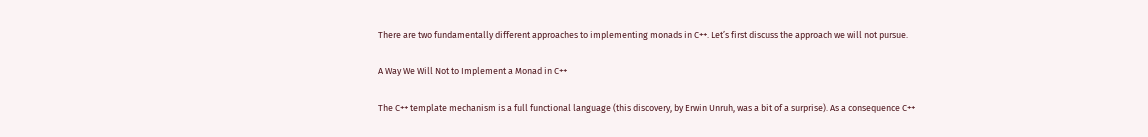There are two fundamentally different approaches to implementing monads in C++. Let’s first discuss the approach we will not pursue.

A Way We Will Not to Implement a Monad in C++

The C++ template mechanism is a full functional language (this discovery, by Erwin Unruh, was a bit of a surprise). As a consequence C++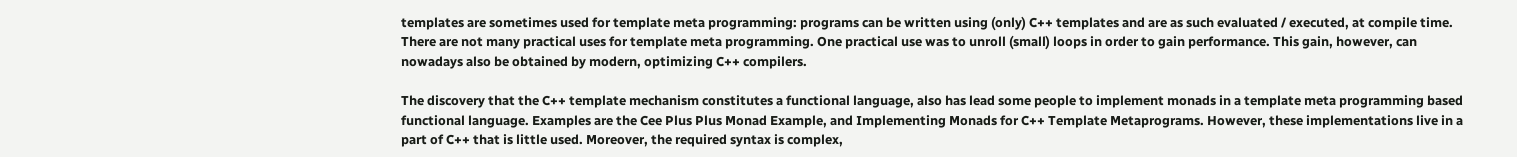templates are sometimes used for template meta programming: programs can be written using (only) C++ templates and are as such evaluated / executed, at compile time. There are not many practical uses for template meta programming. One practical use was to unroll (small) loops in order to gain performance. This gain, however, can nowadays also be obtained by modern, optimizing C++ compilers.

The discovery that the C++ template mechanism constitutes a functional language, also has lead some people to implement monads in a template meta programming based functional language. Examples are the Cee Plus Plus Monad Example, and Implementing Monads for C++ Template Metaprograms. However, these implementations live in a part of C++ that is little used. Moreover, the required syntax is complex,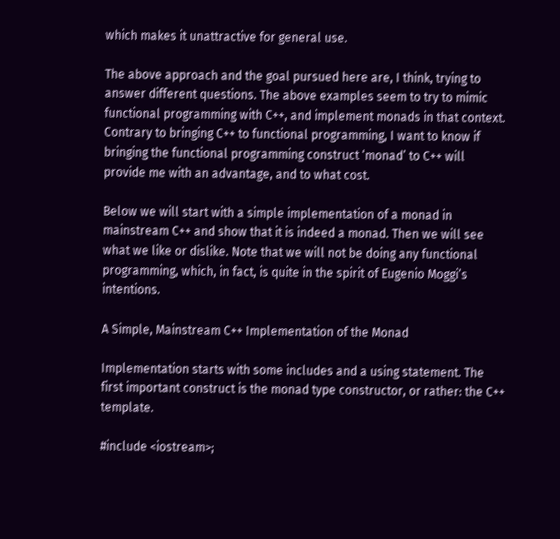which makes it unattractive for general use.

The above approach and the goal pursued here are, I think, trying to answer different questions. The above examples seem to try to mimic functional programming with C++, and implement monads in that context. Contrary to bringing C++ to functional programming, I want to know if bringing the functional programming construct ‘monad’ to C++ will provide me with an advantage, and to what cost.

Below we will start with a simple implementation of a monad in mainstream C++ and show that it is indeed a monad. Then we will see what we like or dislike. Note that we will not be doing any functional programming, which, in fact, is quite in the spirit of Eugenio Moggi’s intentions.

A Simple, Mainstream C++ Implementation of the Monad

Implementation starts with some includes and a using statement. The first important construct is the monad type constructor, or rather: the C++ template.

#include <iostream>;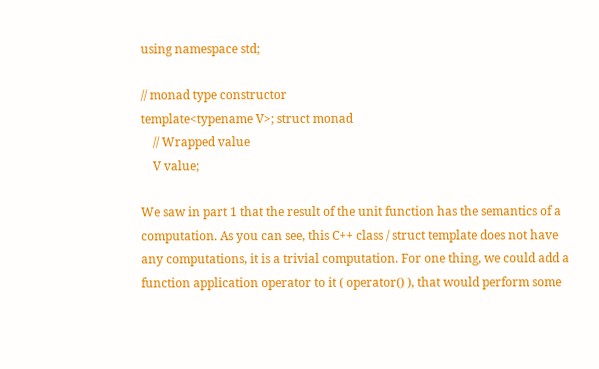using namespace std;

// monad type constructor
template<typename V>; struct monad
    // Wrapped value
    V value;

We saw in part 1 that the result of the unit function has the semantics of a computation. As you can see, this C++ class / struct template does not have any computations, it is a trivial computation. For one thing, we could add a function application operator to it ( operator() ), that would perform some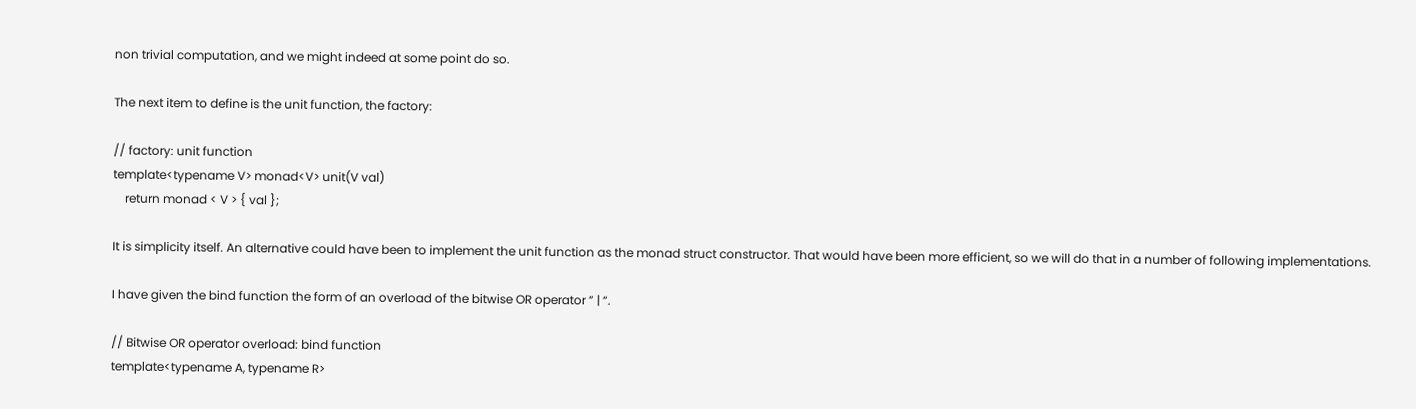non trivial computation, and we might indeed at some point do so.

The next item to define is the unit function, the factory:

// factory: unit function
template<typename V> monad<V> unit(V val)
    return monad < V > { val };

It is simplicity itself. An alternative could have been to implement the unit function as the monad struct constructor. That would have been more efficient, so we will do that in a number of following implementations.

I have given the bind function the form of an overload of the bitwise OR operator ” | “.

// Bitwise OR operator overload: bind function
template<typename A, typename R>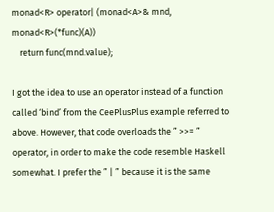monad<R> operator| (monad<A>& mnd, monad<R>(*func)(A))
    return func(mnd.value);

I got the idea to use an operator instead of a function called ‘bind’ from the CeePlusPlus example referred to above. However, that code overloads the ” >>= ” operator, in order to make the code resemble Haskell somewhat. I prefer the ” | ” because it is the same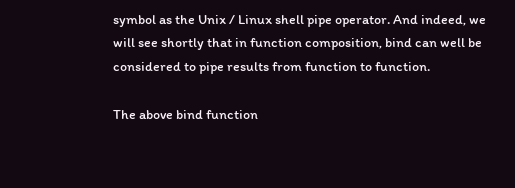symbol as the Unix / Linux shell pipe operator. And indeed, we will see shortly that in function composition, bind can well be considered to pipe results from function to function.

The above bind function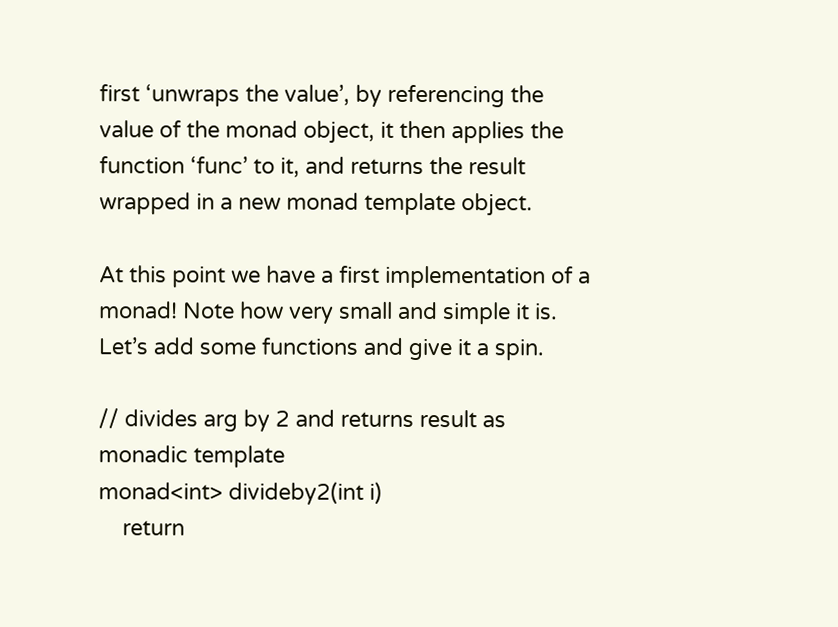first ‘unwraps the value’, by referencing the value of the monad object, it then applies the function ‘func’ to it, and returns the result wrapped in a new monad template object.

At this point we have a first implementation of a monad! Note how very small and simple it is. Let’s add some functions and give it a spin.

// divides arg by 2 and returns result as monadic template
monad<int> divideby2(int i)
    return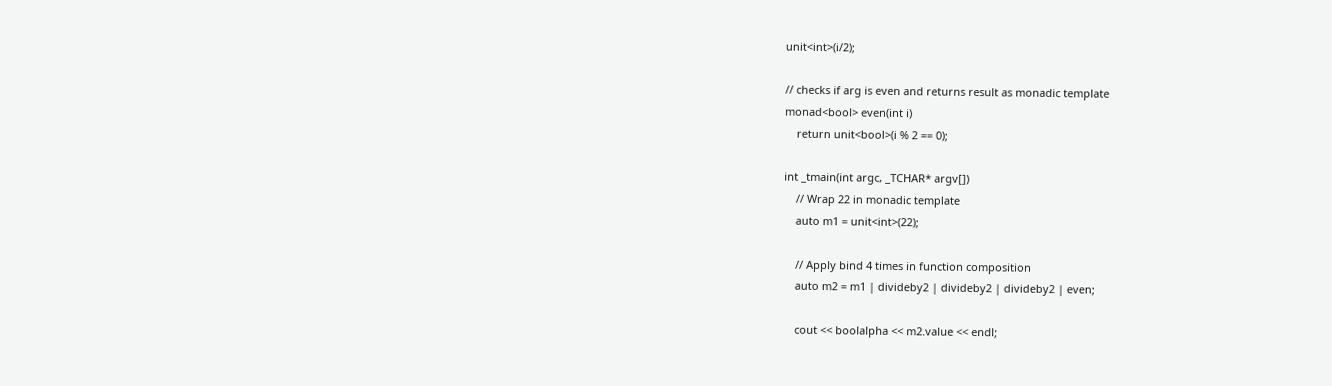unit<int>(i/2);

// checks if arg is even and returns result as monadic template
monad<bool> even(int i)
    return unit<bool>(i % 2 == 0);

int _tmain(int argc, _TCHAR* argv[])
    // Wrap 22 in monadic template
    auto m1 = unit<int>(22);

    // Apply bind 4 times in function composition
    auto m2 = m1 | divideby2 | divideby2 | divideby2 | even;

    cout << boolalpha << m2.value << endl;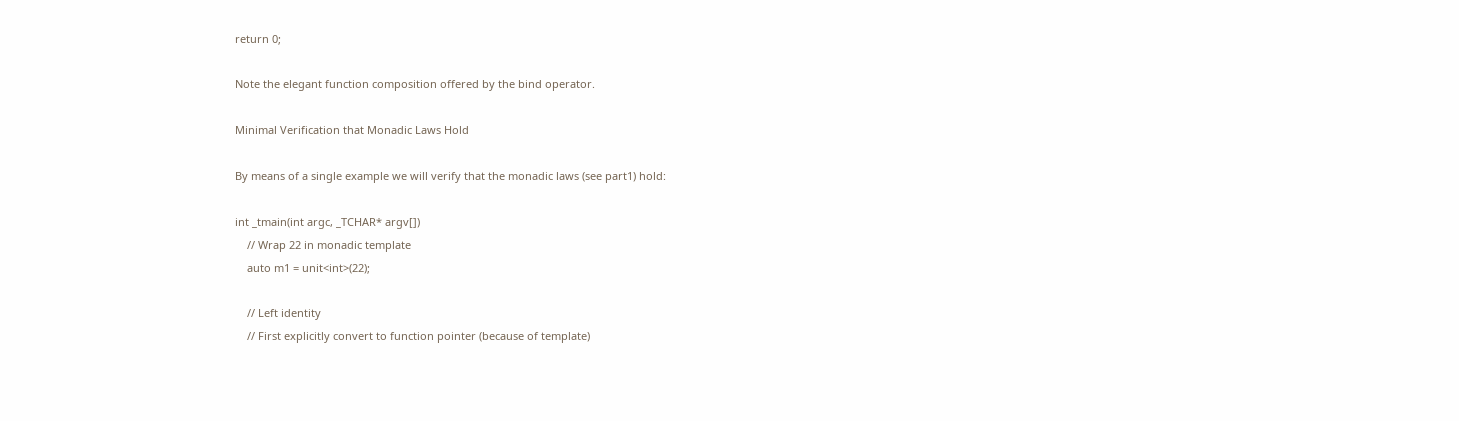return 0;

Note the elegant function composition offered by the bind operator.

Minimal Verification that Monadic Laws Hold

By means of a single example we will verify that the monadic laws (see part1) hold:

int _tmain(int argc, _TCHAR* argv[])
    // Wrap 22 in monadic template
    auto m1 = unit<int>(22);

    // Left identity
    // First explicitly convert to function pointer (because of template)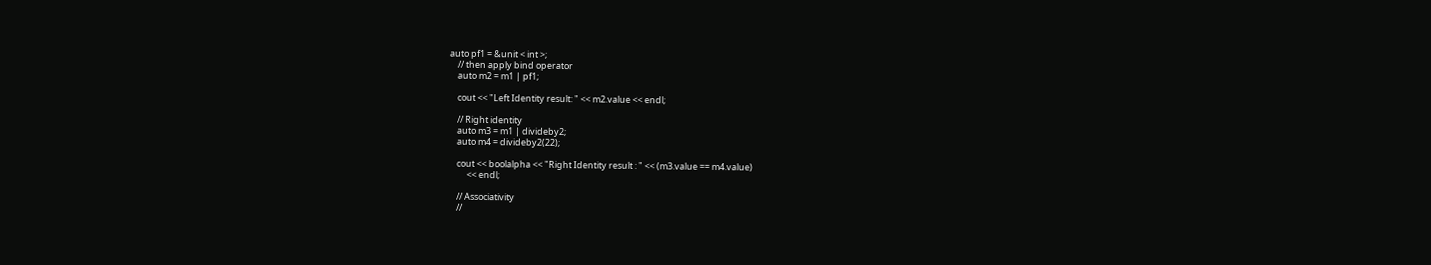auto pf1 = &unit < int >;
    // then apply bind operator
    auto m2 = m1 | pf1;

    cout << "Left Identity result: " << m2.value << endl;

    // Right identity
    auto m3 = m1 | divideby2;
    auto m4 = divideby2(22);

    cout << boolalpha << "Right Identity result : " << (m3.value == m4.value)
         << endl;

    // Associativity
    //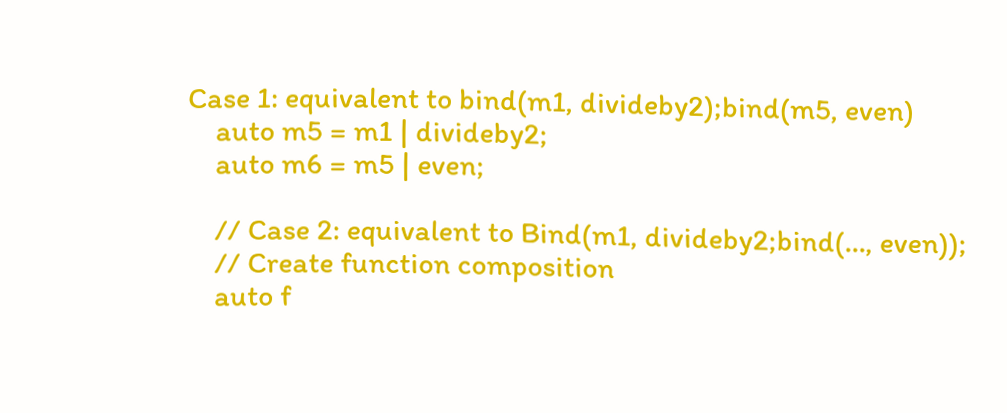Case 1: equivalent to bind(m1, divideby2);bind(m5, even)
    auto m5 = m1 | divideby2;
    auto m6 = m5 | even;

    // Case 2: equivalent to Bind(m1, divideby2;bind(..., even));
    // Create function composition
    auto f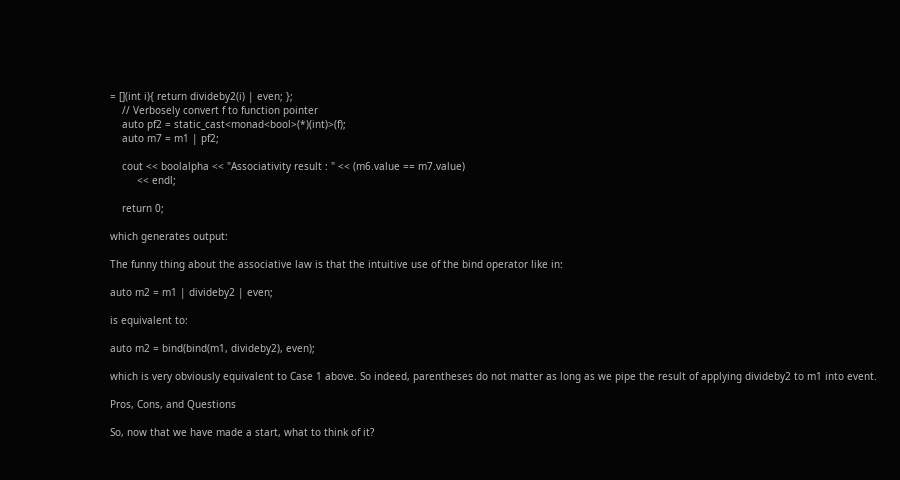= [](int i){ return divideby2(i) | even; };
    // Verbosely convert f to function pointer
    auto pf2 = static_cast<monad<bool>(*)(int)>(f);
    auto m7 = m1 | pf2;

    cout << boolalpha << "Associativity result : " << (m6.value == m7.value)
         << endl;

    return 0;

which generates output:

The funny thing about the associative law is that the intuitive use of the bind operator like in:

auto m2 = m1 | divideby2 | even;

is equivalent to:

auto m2 = bind(bind(m1, divideby2), even);

which is very obviously equivalent to Case 1 above. So indeed, parentheses do not matter as long as we pipe the result of applying divideby2 to m1 into event.

Pros, Cons, and Questions

So, now that we have made a start, what to think of it?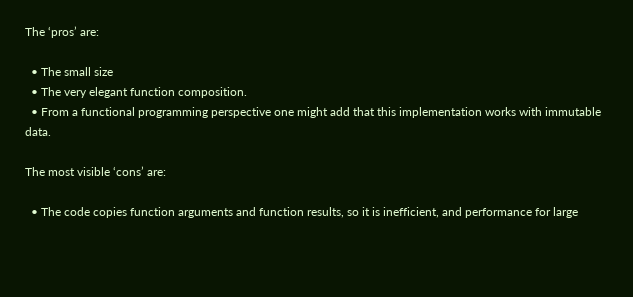The ‘pros’ are:

  • The small size
  • The very elegant function composition.
  • From a functional programming perspective one might add that this implementation works with immutable data.

The most visible ‘cons’ are:

  • The code copies function arguments and function results, so it is inefficient, and performance for large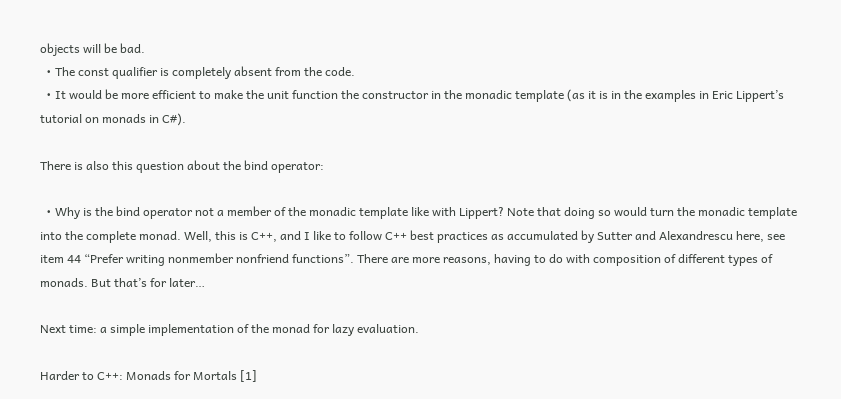objects will be bad.
  • The const qualifier is completely absent from the code.
  • It would be more efficient to make the unit function the constructor in the monadic template (as it is in the examples in Eric Lippert’s tutorial on monads in C#).

There is also this question about the bind operator:

  • Why is the bind operator not a member of the monadic template like with Lippert? Note that doing so would turn the monadic template into the complete monad. Well, this is C++, and I like to follow C++ best practices as accumulated by Sutter and Alexandrescu here, see item 44 “Prefer writing nonmember nonfriend functions”. There are more reasons, having to do with composition of different types of monads. But that’s for later…

Next time: a simple implementation of the monad for lazy evaluation.

Harder to C++: Monads for Mortals [1]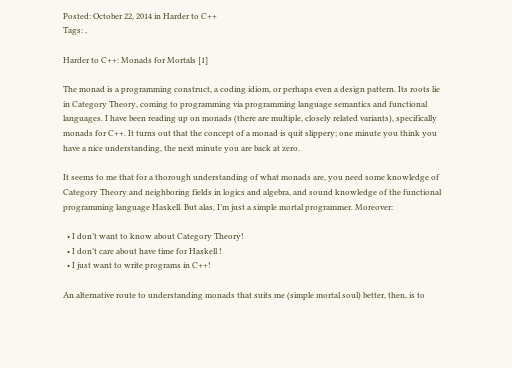Posted: October 22, 2014 in Harder to C++
Tags: ,

Harder to C++: Monads for Mortals [1]

The monad is a programming construct, a coding idiom, or perhaps even a design pattern. Its roots lie in Category Theory, coming to programming via programming language semantics and functional languages. I have been reading up on monads (there are multiple, closely related variants), specifically monads for C++. It turns out that the concept of a monad is quit slippery; one minute you think you have a nice understanding, the next minute you are back at zero.

It seems to me that for a thorough understanding of what monads are, you need some knowledge of Category Theory and neighboring fields in logics and algebra, and sound knowledge of the functional programming language Haskell. But alas, I’m just a simple mortal programmer. Moreover:

  • I don’t want to know about Category Theory!
  • I don’t care about have time for Haskell !
  • I just want to write programs in C++!

An alternative route to understanding monads that suits me (simple mortal soul) better, then, is to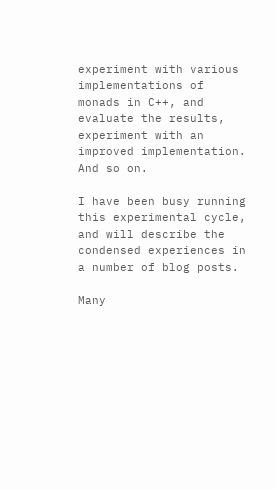experiment with various implementations of monads in C++, and evaluate the results, experiment with an improved implementation. And so on.

I have been busy running this experimental cycle, and will describe the condensed experiences in a number of blog posts.

Many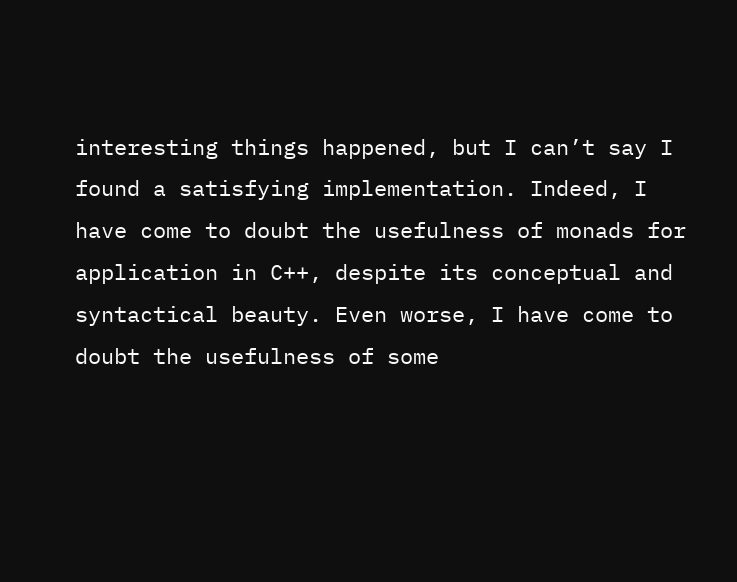interesting things happened, but I can’t say I found a satisfying implementation. Indeed, I have come to doubt the usefulness of monads for application in C++, despite its conceptual and syntactical beauty. Even worse, I have come to doubt the usefulness of some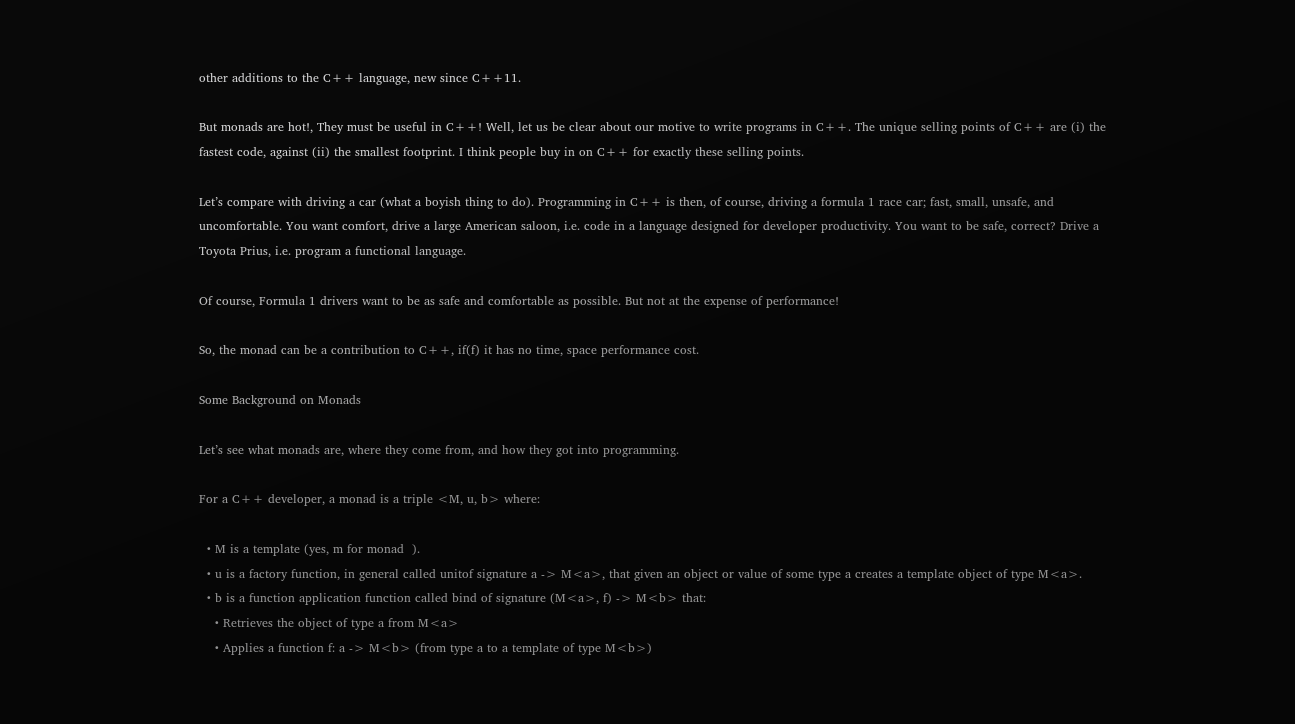other additions to the C++ language, new since C++11.

But monads are hot!, They must be useful in C++! Well, let us be clear about our motive to write programs in C++. The unique selling points of C++ are (i) the fastest code, against (ii) the smallest footprint. I think people buy in on C++ for exactly these selling points.

Let’s compare with driving a car (what a boyish thing to do). Programming in C++ is then, of course, driving a formula 1 race car; fast, small, unsafe, and uncomfortable. You want comfort, drive a large American saloon, i.e. code in a language designed for developer productivity. You want to be safe, correct? Drive a Toyota Prius, i.e. program a functional language.

Of course, Formula 1 drivers want to be as safe and comfortable as possible. But not at the expense of performance!

So, the monad can be a contribution to C++, if(f) it has no time, space performance cost.

Some Background on Monads

Let’s see what monads are, where they come from, and how they got into programming.

For a C++ developer, a monad is a triple <M, u, b> where:

  • M is a template (yes, m for monad  ).
  • u is a factory function, in general called unitof signature a -> M<a>, that given an object or value of some type a creates a template object of type M<a>.
  • b is a function application function called bind of signature (M<a>, f) -> M<b> that:
    • Retrieves the object of type a from M<a>
    • Applies a function f: a -> M<b> (from type a to a template of type M<b>)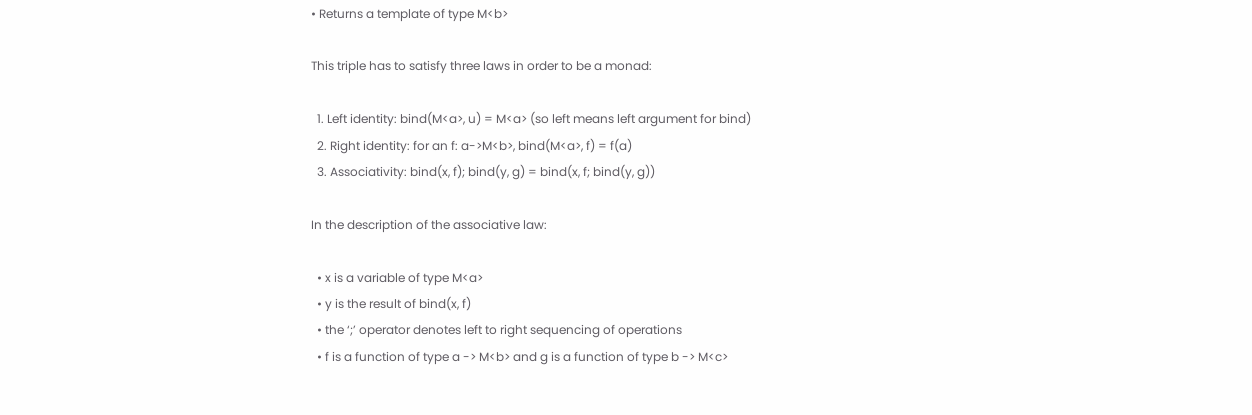• Returns a template of type M<b>

This triple has to satisfy three laws in order to be a monad:

  1. Left identity: bind(M<a>, u) = M<a> (so left means left argument for bind)
  2. Right identity: for an f: a->M<b>, bind(M<a>, f) = f(a)
  3. Associativity: bind(x, f); bind(y, g) = bind(x, f; bind(y, g))

In the description of the associative law:

  • x is a variable of type M<a>
  • y is the result of bind(x, f)
  • the ‘;’ operator denotes left to right sequencing of operations
  • f is a function of type a -> M<b> and g is a function of type b -> M<c>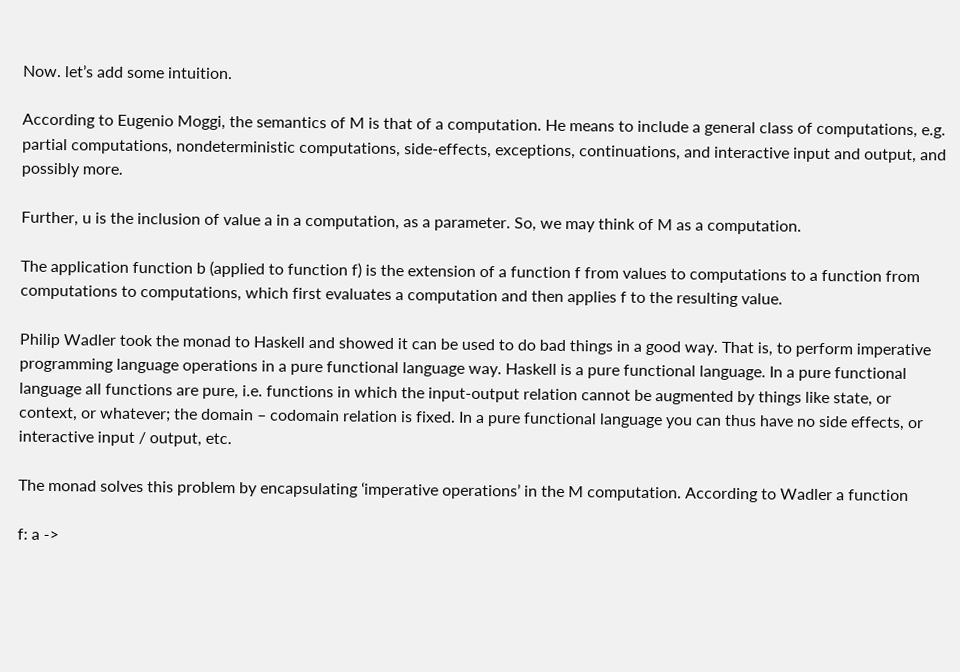Now. let’s add some intuition.

According to Eugenio Moggi, the semantics of M is that of a computation. He means to include a general class of computations, e.g. partial computations, nondeterministic computations, side-effects, exceptions, continuations, and interactive input and output, and possibly more.

Further, u is the inclusion of value a in a computation, as a parameter. So, we may think of M as a computation.

The application function b (applied to function f) is the extension of a function f from values to computations to a function from computations to computations, which first evaluates a computation and then applies f to the resulting value.

Philip Wadler took the monad to Haskell and showed it can be used to do bad things in a good way. That is, to perform imperative programming language operations in a pure functional language way. Haskell is a pure functional language. In a pure functional language all functions are pure, i.e. functions in which the input-output relation cannot be augmented by things like state, or context, or whatever; the domain – codomain relation is fixed. In a pure functional language you can thus have no side effects, or interactive input / output, etc.

The monad solves this problem by encapsulating ‘imperative operations’ in the M computation. According to Wadler a function

f: a ->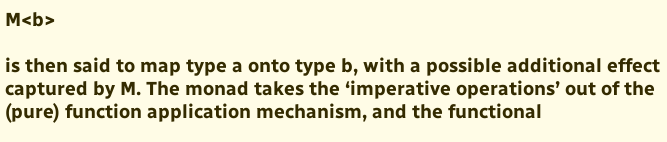M<b>

is then said to map type a onto type b, with a possible additional effect captured by M. The monad takes the ‘imperative operations’ out of the (pure) function application mechanism, and the functional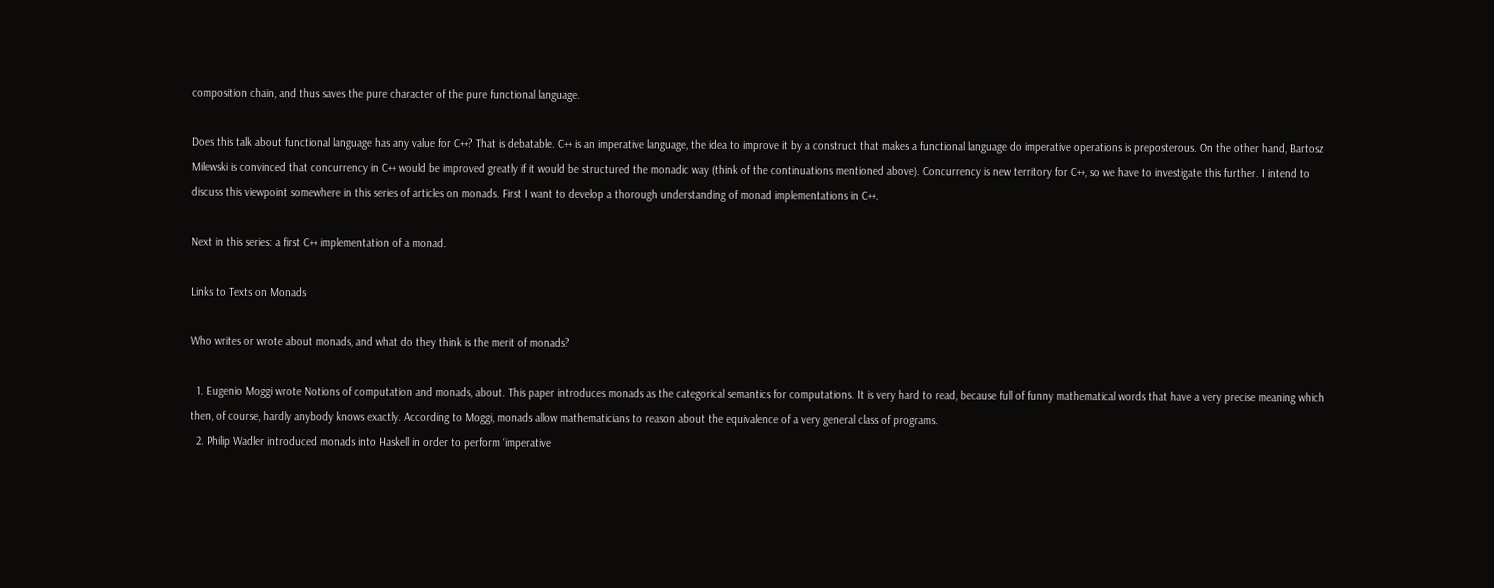composition chain, and thus saves the pure character of the pure functional language.

Does this talk about functional language has any value for C++? That is debatable. C++ is an imperative language, the idea to improve it by a construct that makes a functional language do imperative operations is preposterous. On the other hand, Bartosz Milewski is convinced that concurrency in C++ would be improved greatly if it would be structured the monadic way (think of the continuations mentioned above). Concurrency is new territory for C++, so we have to investigate this further. I intend to discuss this viewpoint somewhere in this series of articles on monads. First I want to develop a thorough understanding of monad implementations in C++.

Next in this series: a first C++ implementation of a monad.

Links to Texts on Monads

Who writes or wrote about monads, and what do they think is the merit of monads?

  1. Eugenio Moggi wrote Notions of computation and monads, about. This paper introduces monads as the categorical semantics for computations. It is very hard to read, because full of funny mathematical words that have a very precise meaning which then, of course, hardly anybody knows exactly. According to Moggi, monads allow mathematicians to reason about the equivalence of a very general class of programs.
  2. Philip Wadler introduced monads into Haskell in order to perform ‘imperative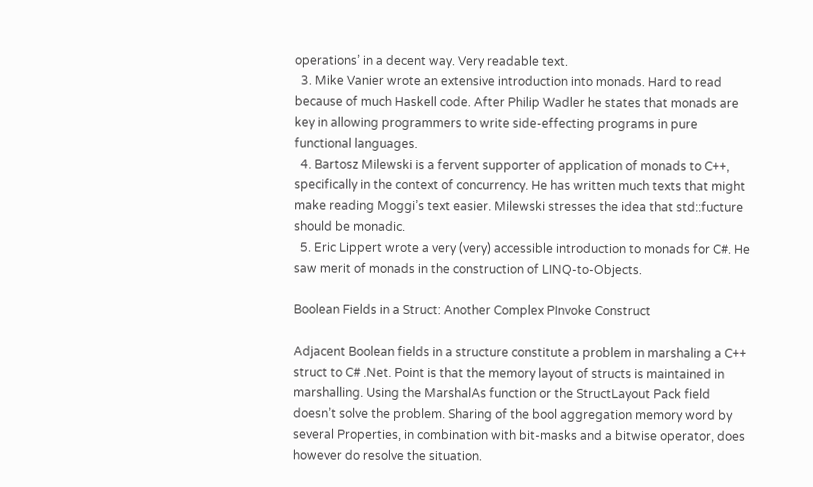operations’ in a decent way. Very readable text.
  3. Mike Vanier wrote an extensive introduction into monads. Hard to read because of much Haskell code. After Philip Wadler he states that monads are key in allowing programmers to write side-effecting programs in pure functional languages.
  4. Bartosz Milewski is a fervent supporter of application of monads to C++, specifically in the context of concurrency. He has written much texts that might make reading Moggi’s text easier. Milewski stresses the idea that std::fucture should be monadic.
  5. Eric Lippert wrote a very (very) accessible introduction to monads for C#. He saw merit of monads in the construction of LINQ-to-Objects.

Boolean Fields in a Struct: Another Complex PInvoke Construct

Adjacent Boolean fields in a structure constitute a problem in marshaling a C++ struct to C# .Net. Point is that the memory layout of structs is maintained in marshalling. Using the MarshalAs function or the StructLayout Pack field doesn’t solve the problem. Sharing of the bool aggregation memory word by several Properties, in combination with bit-masks and a bitwise operator, does however do resolve the situation.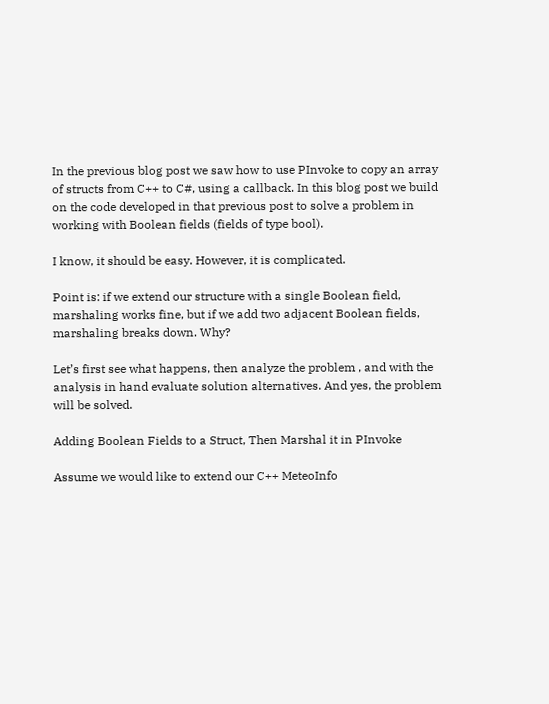In the previous blog post we saw how to use PInvoke to copy an array of structs from C++ to C#, using a callback. In this blog post we build on the code developed in that previous post to solve a problem in working with Boolean fields (fields of type bool).

I know, it should be easy. However, it is complicated.

Point is: if we extend our structure with a single Boolean field, marshaling works fine, but if we add two adjacent Boolean fields, marshaling breaks down. Why?

Let’s first see what happens, then analyze the problem , and with the analysis in hand evaluate solution alternatives. And yes, the problem will be solved.

Adding Boolean Fields to a Struct, Then Marshal it in PInvoke

Assume we would like to extend our C++ MeteoInfo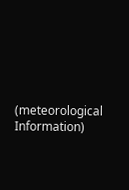(meteorological Information)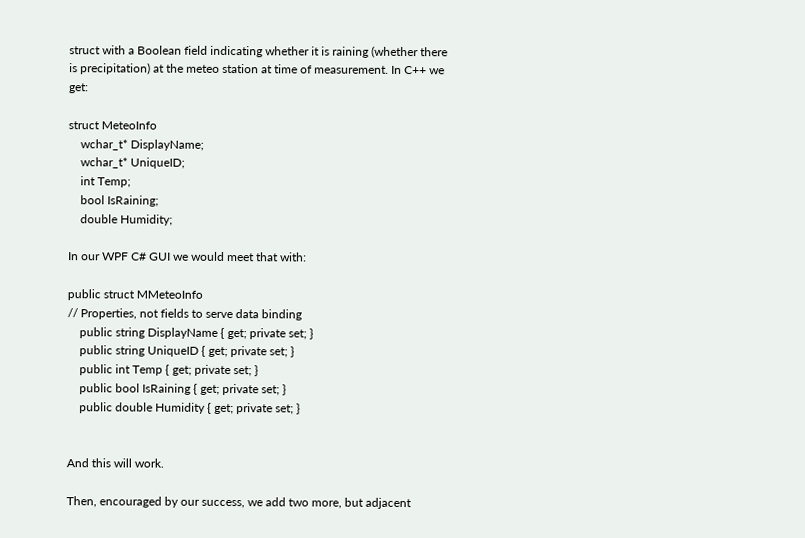struct with a Boolean field indicating whether it is raining (whether there is precipitation) at the meteo station at time of measurement. In C++ we get:

struct MeteoInfo
    wchar_t* DisplayName;
    wchar_t* UniqueID;
    int Temp;
    bool IsRaining;
    double Humidity;

In our WPF C# GUI we would meet that with:

public struct MMeteoInfo
// Properties, not fields to serve data binding
    public string DisplayName { get; private set; }
    public string UniqueID { get; private set; }
    public int Temp { get; private set; }
    public bool IsRaining { get; private set; }
    public double Humidity { get; private set; }


And this will work.

Then, encouraged by our success, we add two more, but adjacent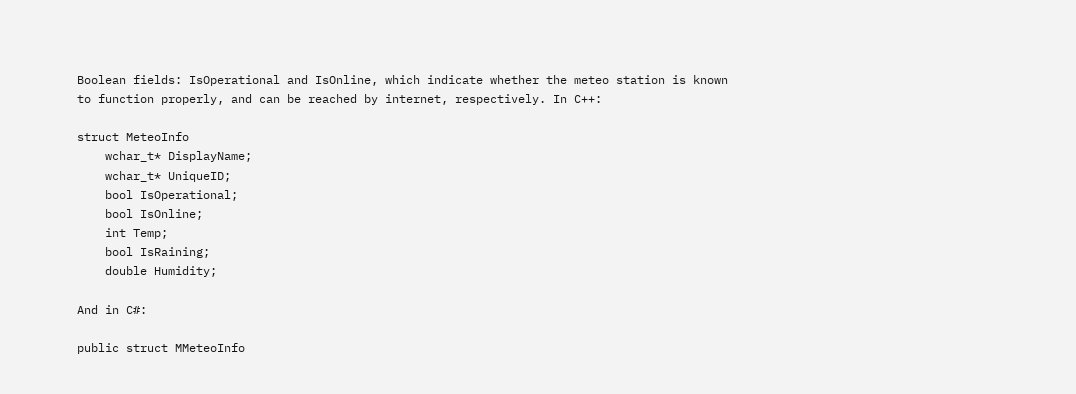Boolean fields: IsOperational and IsOnline, which indicate whether the meteo station is known to function properly, and can be reached by internet, respectively. In C++:

struct MeteoInfo
    wchar_t* DisplayName;
    wchar_t* UniqueID;
    bool IsOperational;
    bool IsOnline;
    int Temp;
    bool IsRaining;
    double Humidity;

And in C#:

public struct MMeteoInfo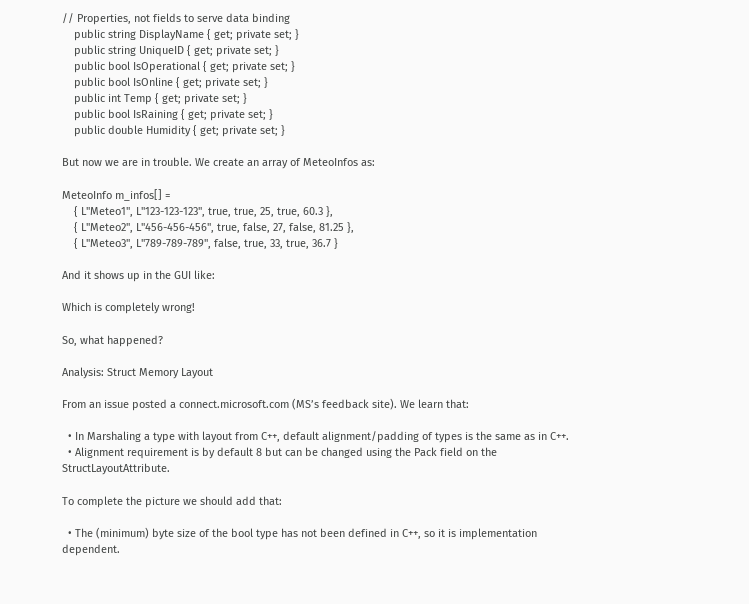// Properties, not fields to serve data binding
    public string DisplayName { get; private set; }
    public string UniqueID { get; private set; }
    public bool IsOperational { get; private set; }
    public bool IsOnline { get; private set; }
    public int Temp { get; private set; }
    public bool IsRaining { get; private set; }
    public double Humidity { get; private set; }

But now we are in trouble. We create an array of MeteoInfos as:

MeteoInfo m_infos[] =
    { L"Meteo1", L"123-123-123", true, true, 25, true, 60.3 },
    { L"Meteo2", L"456-456-456", true, false, 27, false, 81.25 },
    { L"Meteo3", L"789-789-789", false, true, 33, true, 36.7 }

And it shows up in the GUI like:

Which is completely wrong!

So, what happened?

Analysis: Struct Memory Layout

From an issue posted a connect.microsoft.com (MS’s feedback site). We learn that:

  • In Marshaling a type with layout from C++, default alignment/padding of types is the same as in C++.
  • Alignment requirement is by default 8 but can be changed using the Pack field on the StructLayoutAttribute.

To complete the picture we should add that:

  • The (minimum) byte size of the bool type has not been defined in C++, so it is implementation dependent.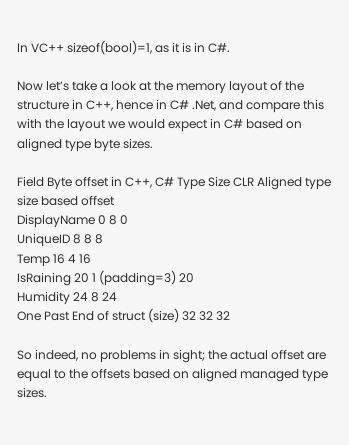In VC++ sizeof(bool)=1, as it is in C#.

Now let’s take a look at the memory layout of the structure in C++, hence in C# .Net, and compare this with the layout we would expect in C# based on aligned type byte sizes.

Field Byte offset in C++, C# Type Size CLR Aligned type size based offset
DisplayName 0 8 0
UniqueID 8 8 8
Temp 16 4 16
IsRaining 20 1 (padding=3) 20
Humidity 24 8 24
One Past End of struct (size) 32 32 32

So indeed, no problems in sight; the actual offset are equal to the offsets based on aligned managed type sizes.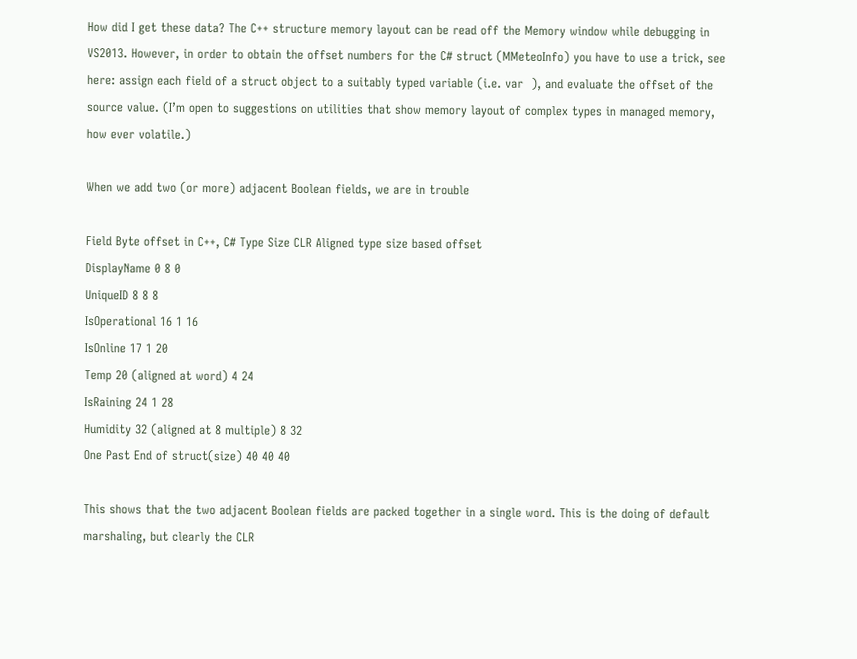How did I get these data? The C++ structure memory layout can be read off the Memory window while debugging in VS2013. However, in order to obtain the offset numbers for the C# struct (MMeteoInfo) you have to use a trick, see here: assign each field of a struct object to a suitably typed variable (i.e. var  ), and evaluate the offset of the source value. (I’m open to suggestions on utilities that show memory layout of complex types in managed memory, how ever volatile.)

When we add two (or more) adjacent Boolean fields, we are in trouble

Field Byte offset in C++, C# Type Size CLR Aligned type size based offset
DisplayName 0 8 0
UniqueID 8 8 8
IsOperational 16 1 16
IsOnline 17 1 20
Temp 20 (aligned at word) 4 24
IsRaining 24 1 28
Humidity 32 (aligned at 8 multiple) 8 32
One Past End of struct(size) 40 40 40

This shows that the two adjacent Boolean fields are packed together in a single word. This is the doing of default marshaling, but clearly the CLR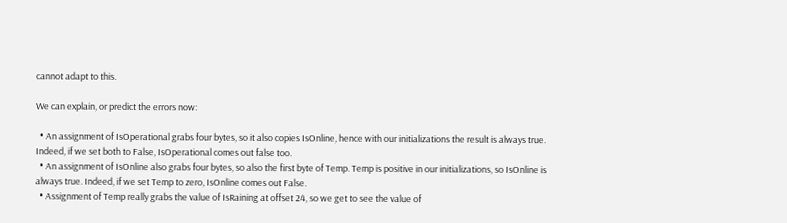cannot adapt to this.

We can explain, or predict the errors now:

  • An assignment of IsOperational grabs four bytes, so it also copies IsOnline, hence with our initializations the result is always true. Indeed, if we set both to False, IsOperational comes out false too.
  • An assignment of IsOnline also grabs four bytes, so also the first byte of Temp. Temp is positive in our initializations, so IsOnline is always true. Indeed, if we set Temp to zero, IsOnline comes out False.
  • Assignment of Temp really grabs the value of IsRaining at offset 24, so we get to see the value of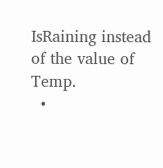IsRaining instead of the value of Temp.
  •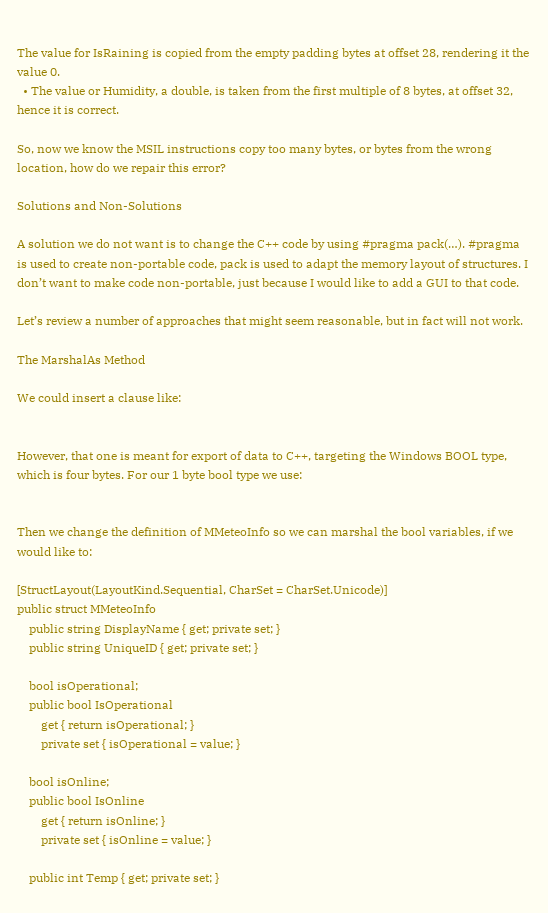The value for IsRaining is copied from the empty padding bytes at offset 28, rendering it the value 0.
  • The value or Humidity, a double, is taken from the first multiple of 8 bytes, at offset 32, hence it is correct.

So, now we know the MSIL instructions copy too many bytes, or bytes from the wrong location, how do we repair this error?

Solutions and Non-Solutions

A solution we do not want is to change the C++ code by using #pragma pack(…). #pragma is used to create non-portable code, pack is used to adapt the memory layout of structures. I don’t want to make code non-portable, just because I would like to add a GUI to that code.

Let’s review a number of approaches that might seem reasonable, but in fact will not work.

The MarshalAs Method

We could insert a clause like:


However, that one is meant for export of data to C++, targeting the Windows BOOL type, which is four bytes. For our 1 byte bool type we use:


Then we change the definition of MMeteoInfo so we can marshal the bool variables, if we would like to:

[StructLayout(LayoutKind.Sequential, CharSet = CharSet.Unicode)]
public struct MMeteoInfo
    public string DisplayName { get; private set; }
    public string UniqueID { get; private set; }

    bool isOperational;
    public bool IsOperational
        get { return isOperational; }
        private set { isOperational = value; }

    bool isOnline;
    public bool IsOnline
        get { return isOnline; }
        private set { isOnline = value; }

    public int Temp { get; private set; }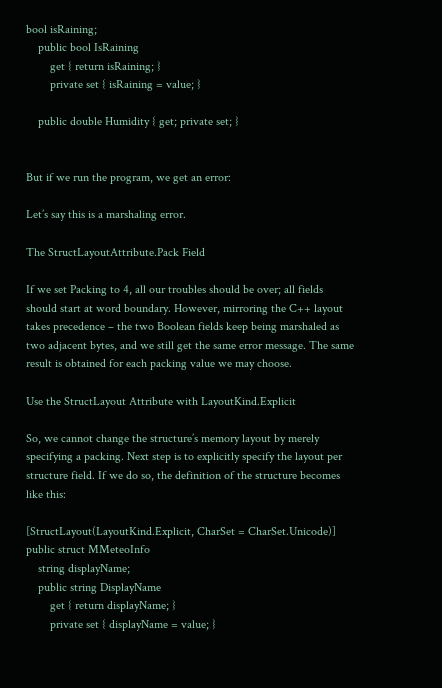bool isRaining;
    public bool IsRaining
        get { return isRaining; }
        private set { isRaining = value; }

    public double Humidity { get; private set; }


But if we run the program, we get an error:

Let’s say this is a marshaling error.

The StructLayoutAttribute.Pack Field

If we set Packing to 4, all our troubles should be over; all fields should start at word boundary. However, mirroring the C++ layout takes precedence – the two Boolean fields keep being marshaled as two adjacent bytes, and we still get the same error message. The same result is obtained for each packing value we may choose.

Use the StructLayout Attribute with LayoutKind.Explicit

So, we cannot change the structure’s memory layout by merely specifying a packing. Next step is to explicitly specify the layout per structure field. If we do so, the definition of the structure becomes like this:

[StructLayout(LayoutKind.Explicit, CharSet = CharSet.Unicode)]
public struct MMeteoInfo
    string displayName;
    public string DisplayName
        get { return displayName; }
        private set { displayName = value; }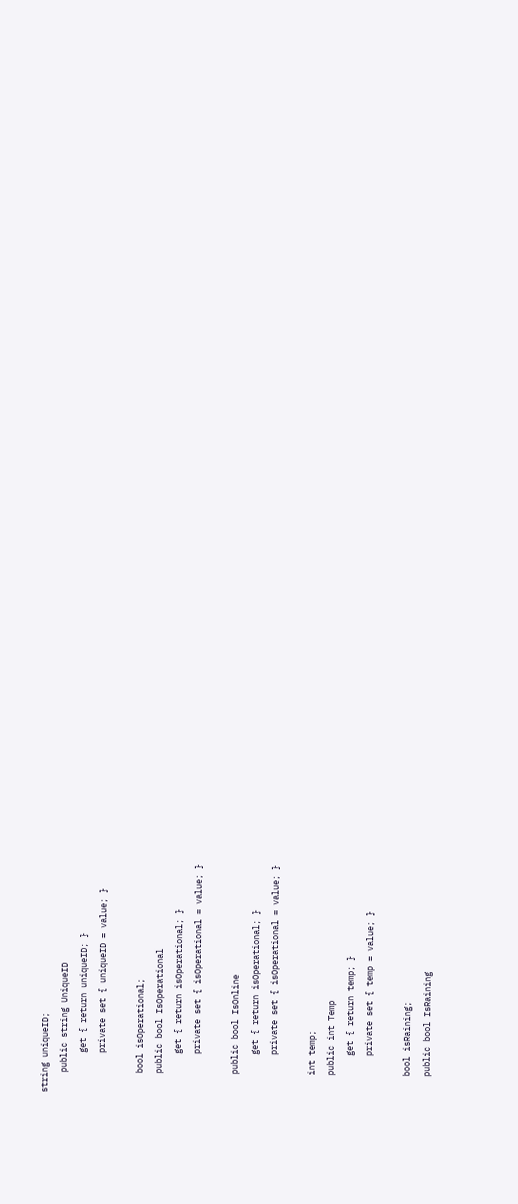string uniqueID;
    public string UniqueID
        get { return uniqueID; }
        private set { uniqueID = value; }

    bool isOperational;
    public bool IsOperational
        get { return isOperational; }
        private set { isOperational = value; }

    public bool IsOnline
        get { return isOperational; }
        private set { isOperational = value; }

    int temp;
    public int Temp
        get { return temp; }
        private set { temp = value; }

    bool isRaining;
    public bool IsRaining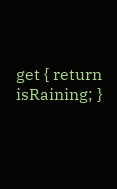get { return isRaining; }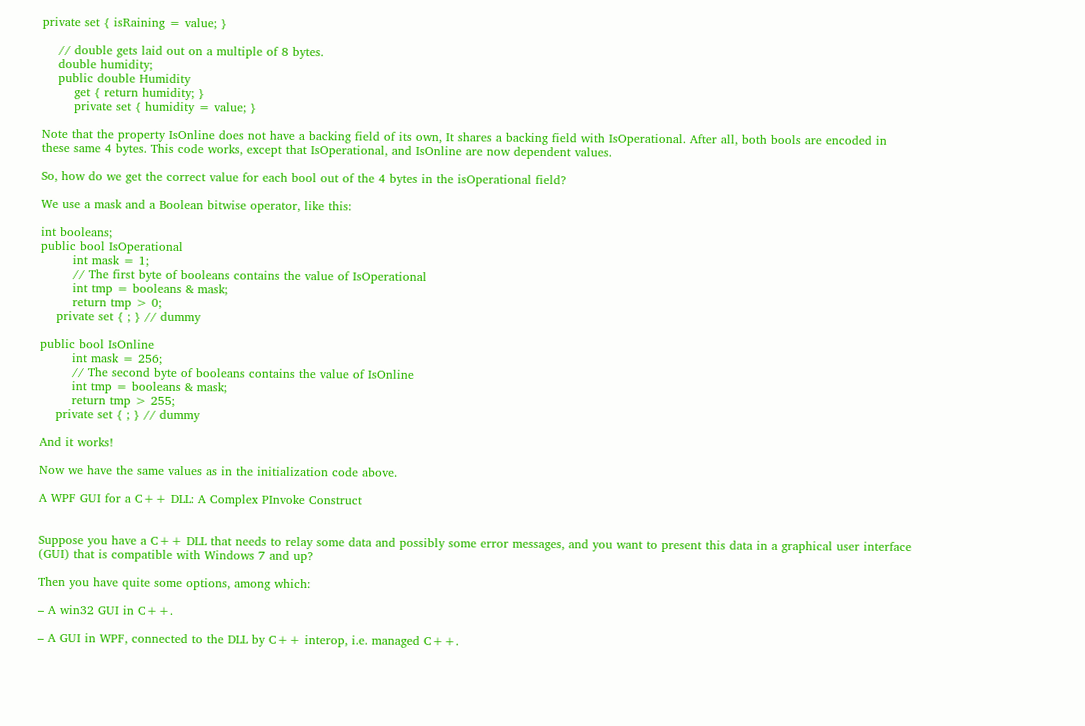private set { isRaining = value; }

    // double gets laid out on a multiple of 8 bytes.
    double humidity;
    public double Humidity
        get { return humidity; }
        private set { humidity = value; }

Note that the property IsOnline does not have a backing field of its own, It shares a backing field with IsOperational. After all, both bools are encoded in these same 4 bytes. This code works, except that IsOperational, and IsOnline are now dependent values.

So, how do we get the correct value for each bool out of the 4 bytes in the isOperational field?

We use a mask and a Boolean bitwise operator, like this:

int booleans;
public bool IsOperational
        int mask = 1;
        // The first byte of booleans contains the value of IsOperational
        int tmp = booleans & mask;
        return tmp > 0;
    private set { ; } // dummy

public bool IsOnline
        int mask = 256;
        // The second byte of booleans contains the value of IsOnline
        int tmp = booleans & mask;
        return tmp > 255;
    private set { ; } // dummy

And it works!

Now we have the same values as in the initialization code above.

A WPF GUI for a C++ DLL: A Complex PInvoke Construct


Suppose you have a C++ DLL that needs to relay some data and possibly some error messages, and you want to present this data in a graphical user interface (GUI) that is compatible with Windows 7 and up?

Then you have quite some options, among which:

– A win32 GUI in C++.

– A GUI in WPF, connected to the DLL by C++ interop, i.e. managed C++.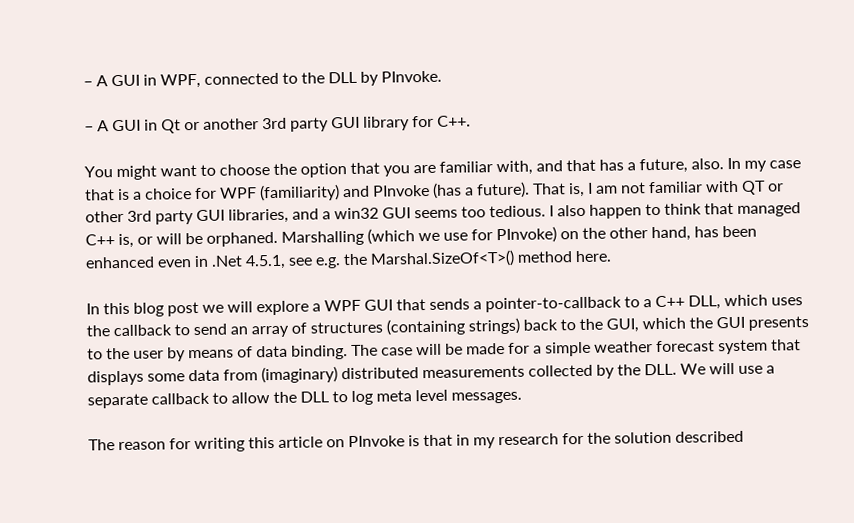– A GUI in WPF, connected to the DLL by PInvoke.

– A GUI in Qt or another 3rd party GUI library for C++.

You might want to choose the option that you are familiar with, and that has a future, also. In my case that is a choice for WPF (familiarity) and PInvoke (has a future). That is, I am not familiar with QT or other 3rd party GUI libraries, and a win32 GUI seems too tedious. I also happen to think that managed C++ is, or will be orphaned. Marshalling (which we use for PInvoke) on the other hand, has been enhanced even in .Net 4.5.1, see e.g. the Marshal.SizeOf<T>() method here.

In this blog post we will explore a WPF GUI that sends a pointer-to-callback to a C++ DLL, which uses the callback to send an array of structures (containing strings) back to the GUI, which the GUI presents to the user by means of data binding. The case will be made for a simple weather forecast system that displays some data from (imaginary) distributed measurements collected by the DLL. We will use a separate callback to allow the DLL to log meta level messages.

The reason for writing this article on PInvoke is that in my research for the solution described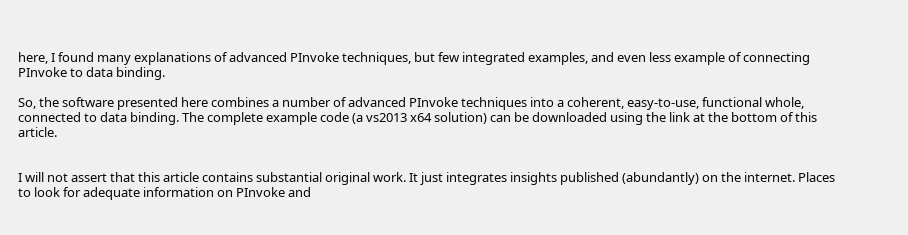here, I found many explanations of advanced PInvoke techniques, but few integrated examples, and even less example of connecting PInvoke to data binding.

So, the software presented here combines a number of advanced PInvoke techniques into a coherent, easy-to-use, functional whole, connected to data binding. The complete example code (a vs2013 x64 solution) can be downloaded using the link at the bottom of this article.


I will not assert that this article contains substantial original work. It just integrates insights published (abundantly) on the internet. Places to look for adequate information on PInvoke and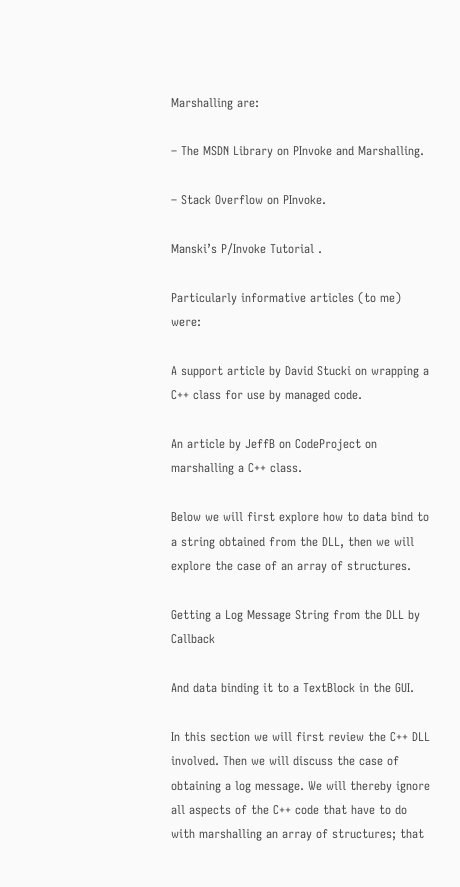Marshalling are:

– The MSDN Library on PInvoke and Marshalling.

– Stack Overflow on PInvoke.

Manski’s P/Invoke Tutorial .

Particularly informative articles (to me) were:

A support article by David Stucki on wrapping a C++ class for use by managed code.

An article by JeffB on CodeProject on marshalling a C++ class.

Below we will first explore how to data bind to a string obtained from the DLL, then we will explore the case of an array of structures.

Getting a Log Message String from the DLL by Callback

And data binding it to a TextBlock in the GUI.

In this section we will first review the C++ DLL involved. Then we will discuss the case of obtaining a log message. We will thereby ignore all aspects of the C++ code that have to do with marshalling an array of structures; that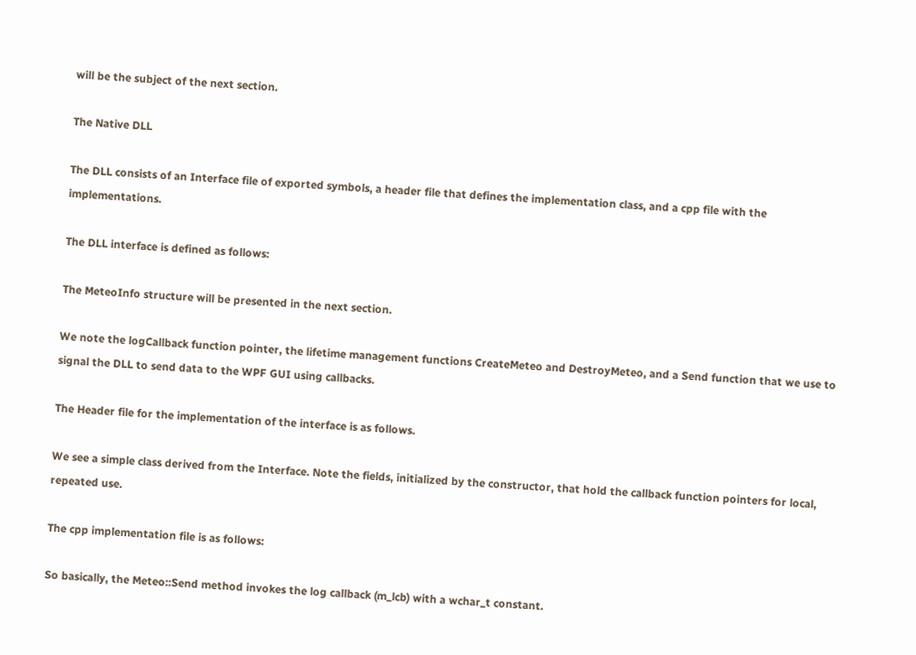will be the subject of the next section.

The Native DLL

The DLL consists of an Interface file of exported symbols, a header file that defines the implementation class, and a cpp file with the implementations.

The DLL interface is defined as follows:

The MeteoInfo structure will be presented in the next section.

We note the logCallback function pointer, the lifetime management functions CreateMeteo and DestroyMeteo, and a Send function that we use to signal the DLL to send data to the WPF GUI using callbacks.

The Header file for the implementation of the interface is as follows.

We see a simple class derived from the Interface. Note the fields, initialized by the constructor, that hold the callback function pointers for local, repeated use.

The cpp implementation file is as follows:

So basically, the Meteo::Send method invokes the log callback (m_lcb) with a wchar_t constant.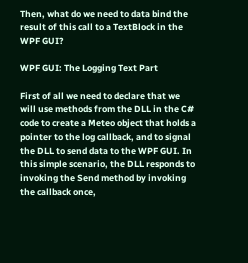Then, what do we need to data bind the result of this call to a TextBlock in the WPF GUI?

WPF GUI: The Logging Text Part

First of all we need to declare that we will use methods from the DLL in the C# code to create a Meteo object that holds a pointer to the log callback, and to signal the DLL to send data to the WPF GUI. In this simple scenario, the DLL responds to invoking the Send method by invoking the callback once,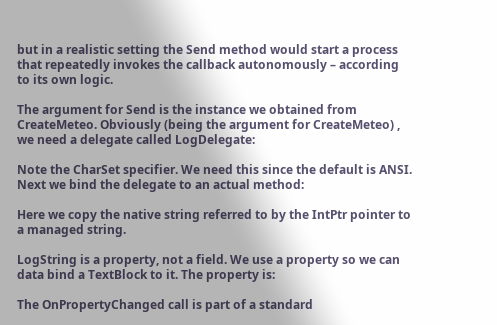but in a realistic setting the Send method would start a process that repeatedly invokes the callback autonomously – according to its own logic.

The argument for Send is the instance we obtained from CreateMeteo. Obviously (being the argument for CreateMeteo) , we need a delegate called LogDelegate:

Note the CharSet specifier. We need this since the default is ANSI. Next we bind the delegate to an actual method:

Here we copy the native string referred to by the IntPtr pointer to a managed string.

LogString is a property, not a field. We use a property so we can data bind a TextBlock to it. The property is:

The OnPropertyChanged call is part of a standard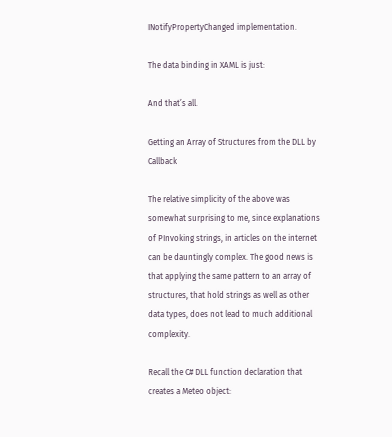INotifyPropertyChanged implementation.

The data binding in XAML is just:

And that’s all.

Getting an Array of Structures from the DLL by Callback

The relative simplicity of the above was somewhat surprising to me, since explanations of PInvoking strings, in articles on the internet can be dauntingly complex. The good news is that applying the same pattern to an array of structures, that hold strings as well as other data types, does not lead to much additional complexity.

Recall the C# DLL function declaration that creates a Meteo object: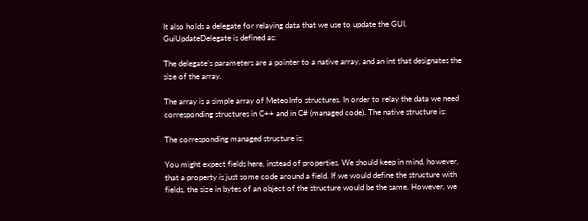It also holds a delegate for relaying data that we use to update the GUI. GuiUpdateDelegate is defined as:

The delegate’s parameters are a pointer to a native array, and an int that designates the size of the array.

The array is a simple array of MeteoInfo structures. In order to relay the data we need corresponding structures in C++ and in C# (managed code). The native structure is:

The corresponding managed structure is:

You might expect fields here, instead of properties. We should keep in mind, however, that a property is just some code around a field. If we would define the structure with fields, the size in bytes of an object of the structure would be the same. However, we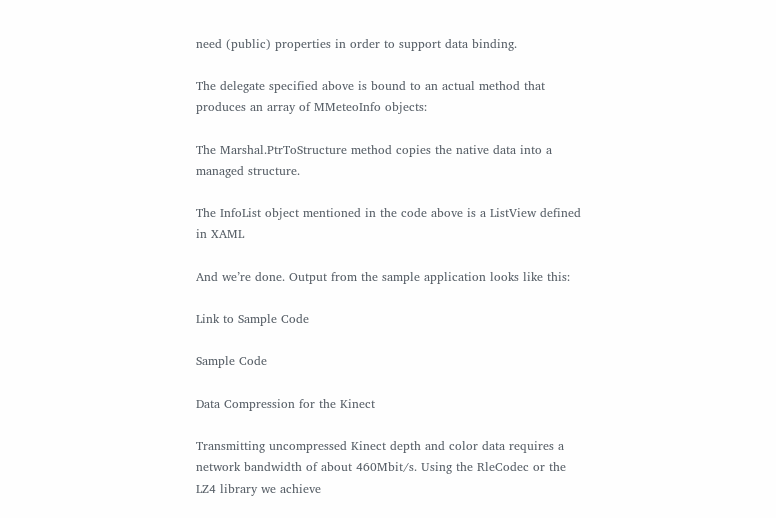need (public) properties in order to support data binding.

The delegate specified above is bound to an actual method that produces an array of MMeteoInfo objects:

The Marshal.PtrToStructure method copies the native data into a managed structure.

The InfoList object mentioned in the code above is a ListView defined in XAML

And we’re done. Output from the sample application looks like this:

Link to Sample Code

Sample Code

Data Compression for the Kinect

Transmitting uncompressed Kinect depth and color data requires a network bandwidth of about 460Mbit/s. Using the RleCodec or the LZ4 library we achieve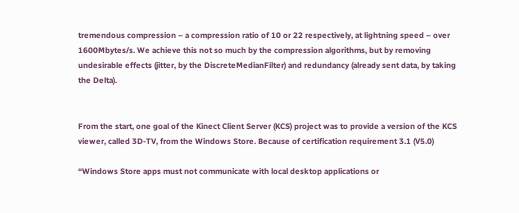tremendous compression – a compression ratio of 10 or 22 respectively, at lightning speed – over 1600Mbytes/s. We achieve this not so much by the compression algorithms, but by removing undesirable effects (jitter, by the DiscreteMedianFilter) and redundancy (already sent data, by taking the Delta).


From the start, one goal of the Kinect Client Server (KCS) project was to provide a version of the KCS viewer, called 3D-TV, from the Windows Store. Because of certification requirement 3.1 (V5.0)

“Windows Store apps must not communicate with local desktop applications or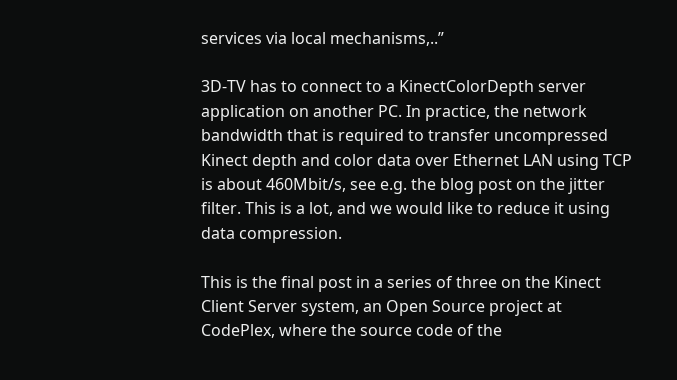services via local mechanisms,..”

3D-TV has to connect to a KinectColorDepth server application on another PC. In practice, the network bandwidth that is required to transfer uncompressed Kinect depth and color data over Ethernet LAN using TCP is about 460Mbit/s, see e.g. the blog post on the jitter filter. This is a lot, and we would like to reduce it using data compression.

This is the final post in a series of three on the Kinect Client Server system, an Open Source project at CodePlex, where the source code of the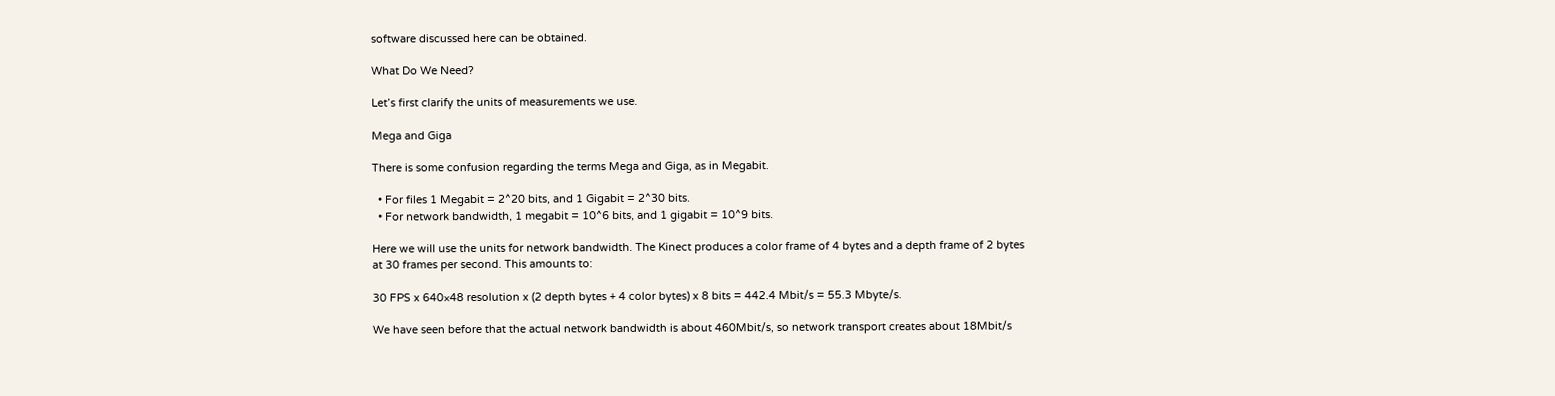software discussed here can be obtained.

What Do We Need?

Let’s first clarify the units of measurements we use.

Mega and Giga

There is some confusion regarding the terms Mega and Giga, as in Megabit.

  • For files 1 Megabit = 2^20 bits, and 1 Gigabit = 2^30 bits.
  • For network bandwidth, 1 megabit = 10^6 bits, and 1 gigabit = 10^9 bits.

Here we will use the units for network bandwidth. The Kinect produces a color frame of 4 bytes and a depth frame of 2 bytes at 30 frames per second. This amounts to:

30 FPS x 640×48 resolution x (2 depth bytes + 4 color bytes) x 8 bits = 442.4 Mbit/s = 55.3 Mbyte/s.

We have seen before that the actual network bandwidth is about 460Mbit/s, so network transport creates about 18Mbit/s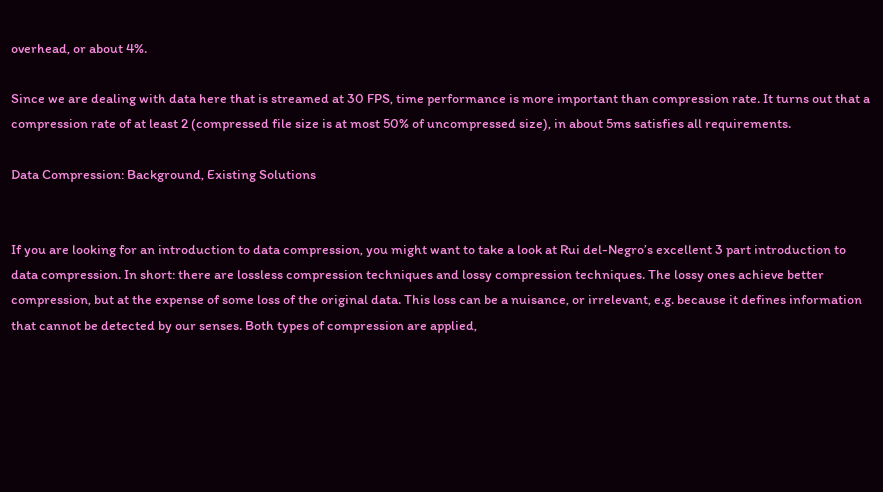overhead, or about 4%.

Since we are dealing with data here that is streamed at 30 FPS, time performance is more important than compression rate. It turns out that a compression rate of at least 2 (compressed file size is at most 50% of uncompressed size), in about 5ms satisfies all requirements.

Data Compression: Background, Existing Solutions


If you are looking for an introduction to data compression, you might want to take a look at Rui del-Negro’s excellent 3 part introduction to data compression. In short: there are lossless compression techniques and lossy compression techniques. The lossy ones achieve better compression, but at the expense of some loss of the original data. This loss can be a nuisance, or irrelevant, e.g. because it defines information that cannot be detected by our senses. Both types of compression are applied,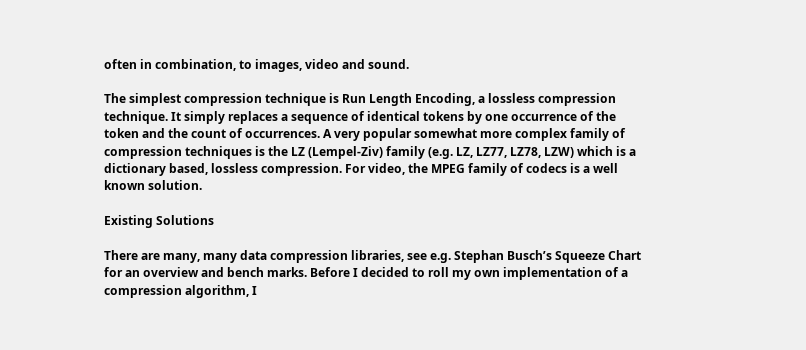often in combination, to images, video and sound.

The simplest compression technique is Run Length Encoding, a lossless compression technique. It simply replaces a sequence of identical tokens by one occurrence of the token and the count of occurrences. A very popular somewhat more complex family of compression techniques is the LZ (Lempel-Ziv) family (e.g. LZ, LZ77, LZ78, LZW) which is a dictionary based, lossless compression. For video, the MPEG family of codecs is a well known solution.

Existing Solutions

There are many, many data compression libraries, see e.g. Stephan Busch’s Squeeze Chart for an overview and bench marks. Before I decided to roll my own implementation of a compression algorithm, I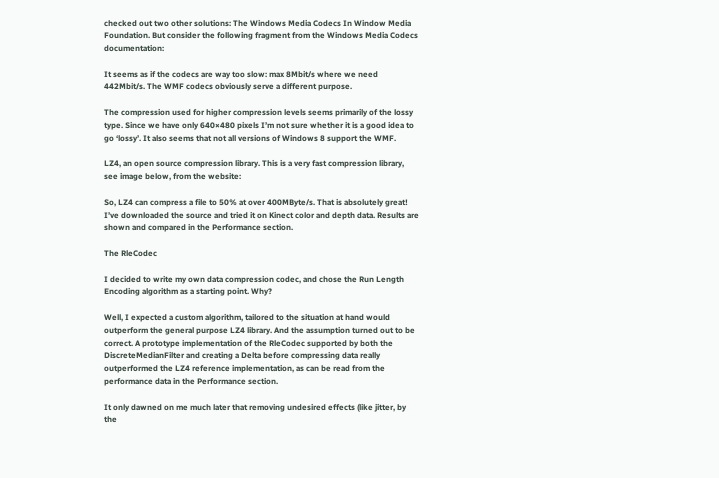checked out two other solutions: The Windows Media Codecs In Window Media Foundation. But consider the following fragment from the Windows Media Codecs documentation:

It seems as if the codecs are way too slow: max 8Mbit/s where we need 442Mbit/s. The WMF codecs obviously serve a different purpose.

The compression used for higher compression levels seems primarily of the lossy type. Since we have only 640×480 pixels I’m not sure whether it is a good idea to go ‘lossy’. It also seems that not all versions of Windows 8 support the WMF.

LZ4, an open source compression library. This is a very fast compression library, see image below, from the website:

So, LZ4 can compress a file to 50% at over 400MByte/s. That is absolutely great! I’ve downloaded the source and tried it on Kinect color and depth data. Results are shown and compared in the Performance section.

The RleCodec

I decided to write my own data compression codec, and chose the Run Length Encoding algorithm as a starting point. Why?

Well, I expected a custom algorithm, tailored to the situation at hand would outperform the general purpose LZ4 library. And the assumption turned out to be correct. A prototype implementation of the RleCodec supported by both the DiscreteMedianFilter and creating a Delta before compressing data really outperformed the LZ4 reference implementation, as can be read from the performance data in the Performance section.

It only dawned on me much later that removing undesired effects (like jitter, by the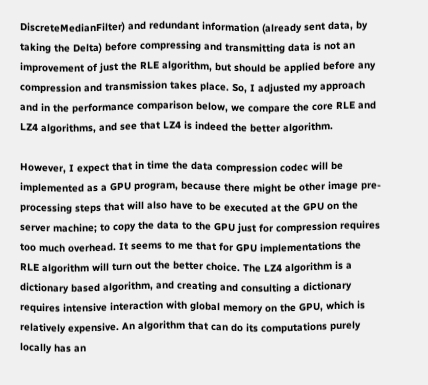DiscreteMedianFilter) and redundant information (already sent data, by taking the Delta) before compressing and transmitting data is not an improvement of just the RLE algorithm, but should be applied before any compression and transmission takes place. So, I adjusted my approach and in the performance comparison below, we compare the core RLE and LZ4 algorithms, and see that LZ4 is indeed the better algorithm.

However, I expect that in time the data compression codec will be implemented as a GPU program, because there might be other image pre-processing steps that will also have to be executed at the GPU on the server machine; to copy the data to the GPU just for compression requires too much overhead. It seems to me that for GPU implementations the RLE algorithm will turn out the better choice. The LZ4 algorithm is a dictionary based algorithm, and creating and consulting a dictionary requires intensive interaction with global memory on the GPU, which is relatively expensive. An algorithm that can do its computations purely locally has an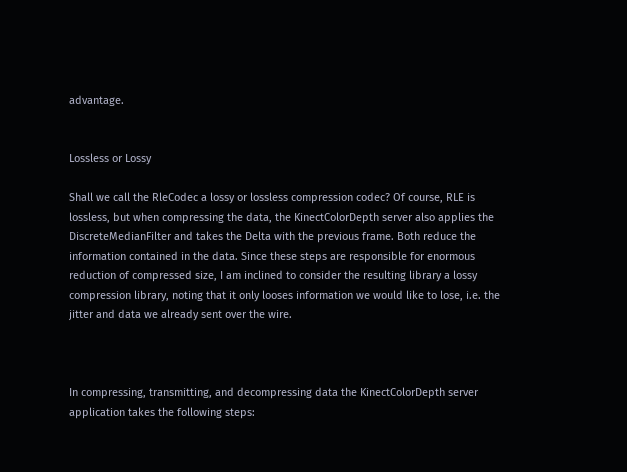advantage.


Lossless or Lossy

Shall we call the RleCodec a lossy or lossless compression codec? Of course, RLE is lossless, but when compressing the data, the KinectColorDepth server also applies the DiscreteMedianFilter and takes the Delta with the previous frame. Both reduce the information contained in the data. Since these steps are responsible for enormous reduction of compressed size, I am inclined to consider the resulting library a lossy compression library, noting that it only looses information we would like to lose, i.e. the jitter and data we already sent over the wire.



In compressing, transmitting, and decompressing data the KinectColorDepth server application takes the following steps: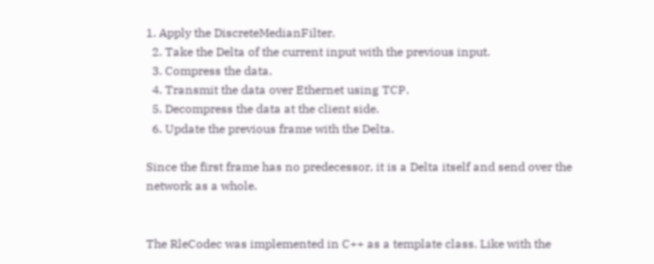1. Apply the DiscreteMedianFilter.
  2. Take the Delta of the current input with the previous input.
  3. Compress the data.
  4. Transmit the data over Ethernet using TCP.
  5. Decompress the data at the client side.
  6. Update the previous frame with the Delta.

Since the first frame has no predecessor, it is a Delta itself and send over the network as a whole.


The RleCodec was implemented in C++ as a template class. Like with the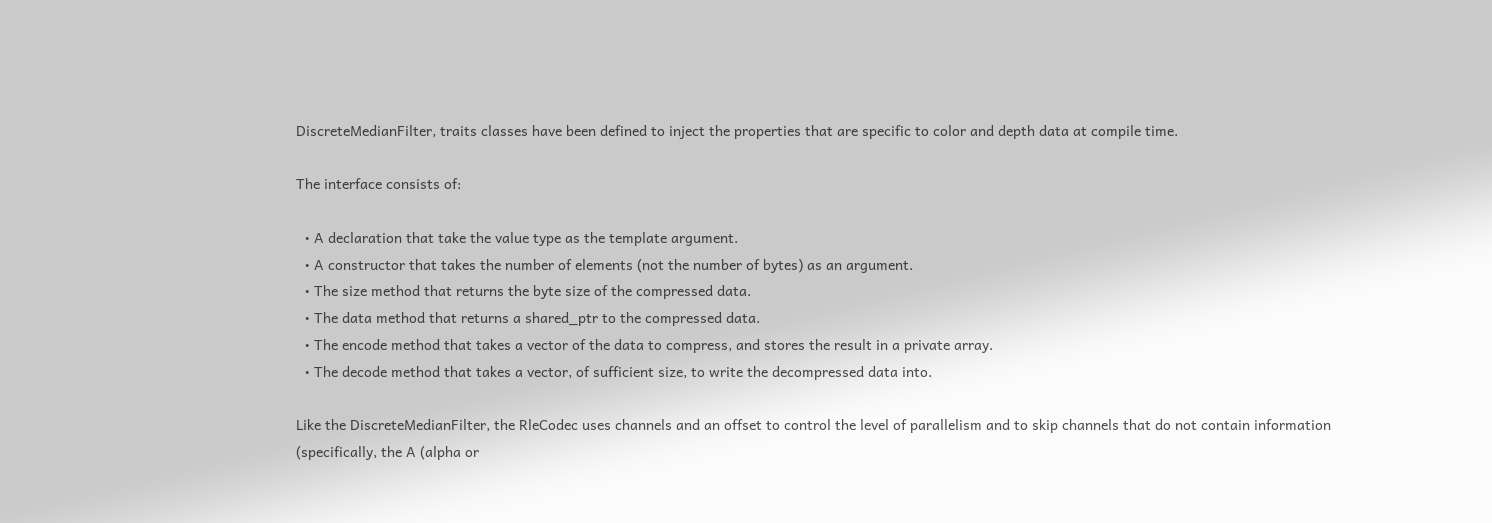DiscreteMedianFilter, traits classes have been defined to inject the properties that are specific to color and depth data at compile time.

The interface consists of:

  • A declaration that take the value type as the template argument.
  • A constructor that takes the number of elements (not the number of bytes) as an argument.
  • The size method that returns the byte size of the compressed data.
  • The data method that returns a shared_ptr to the compressed data.
  • The encode method that takes a vector of the data to compress, and stores the result in a private array.
  • The decode method that takes a vector, of sufficient size, to write the decompressed data into.

Like the DiscreteMedianFilter, the RleCodec uses channels and an offset to control the level of parallelism and to skip channels that do not contain information (specifically, the A (alpha or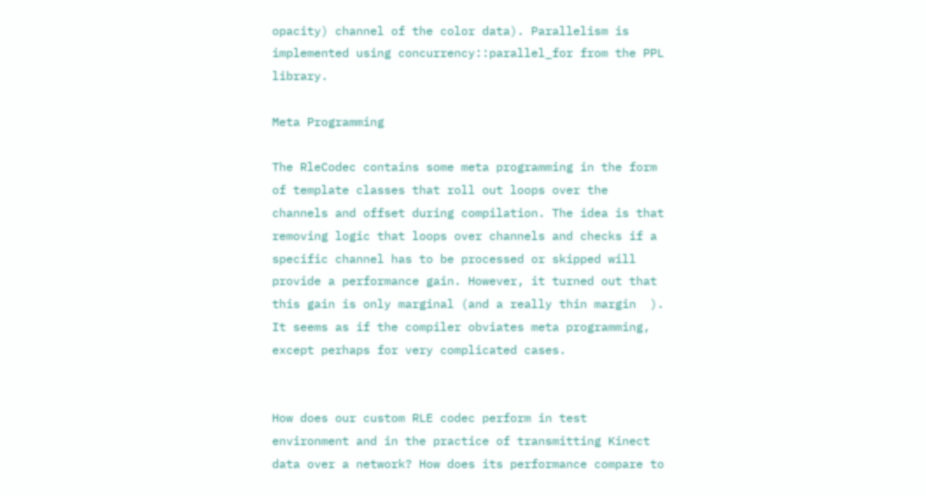opacity) channel of the color data). Parallelism is implemented using concurrency::parallel_for from the PPL library.

Meta Programming

The RleCodec contains some meta programming in the form of template classes that roll out loops over the channels and offset during compilation. The idea is that removing logic that loops over channels and checks if a specific channel has to be processed or skipped will provide a performance gain. However, it turned out that this gain is only marginal (and a really thin margin  ). It seems as if the compiler obviates meta programming, except perhaps for very complicated cases.


How does our custom RLE codec perform in test environment and in the practice of transmitting Kinect data over a network? How does its performance compare to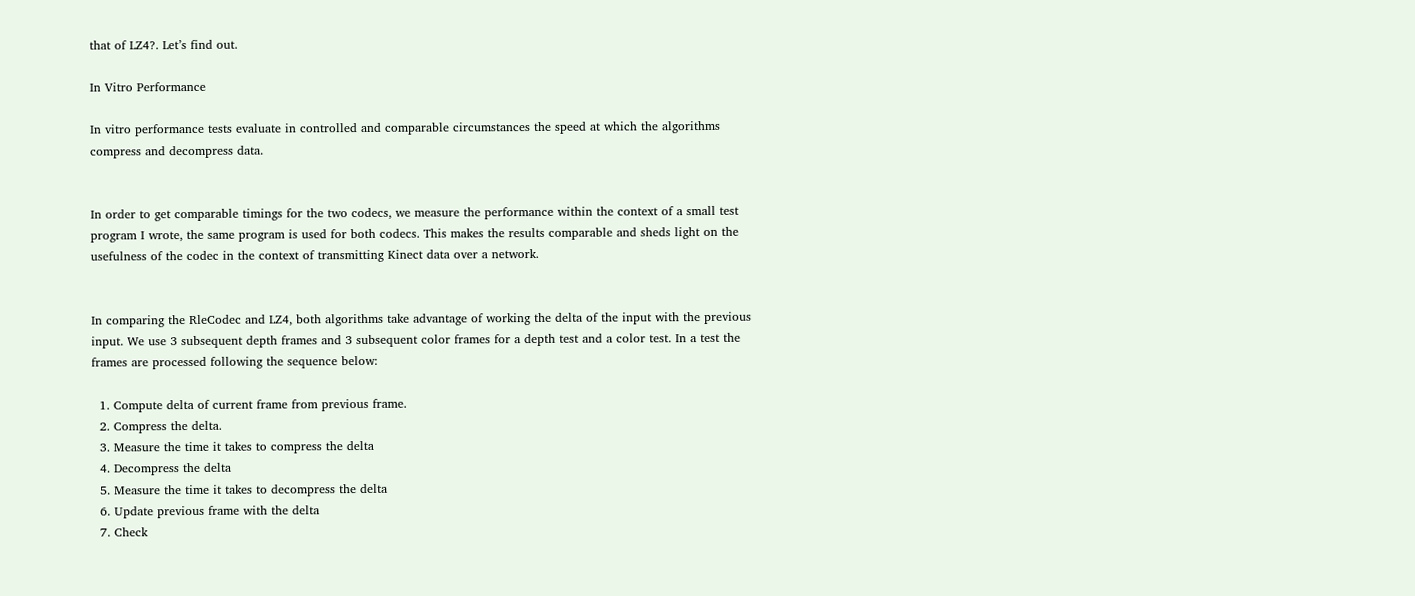that of LZ4?. Let’s find out.

In Vitro Performance

In vitro performance tests evaluate in controlled and comparable circumstances the speed at which the algorithms compress and decompress data.


In order to get comparable timings for the two codecs, we measure the performance within the context of a small test program I wrote, the same program is used for both codecs. This makes the results comparable and sheds light on the usefulness of the codec in the context of transmitting Kinect data over a network.


In comparing the RleCodec and LZ4, both algorithms take advantage of working the delta of the input with the previous input. We use 3 subsequent depth frames and 3 subsequent color frames for a depth test and a color test. In a test the frames are processed following the sequence below:

  1. Compute delta of current frame from previous frame.
  2. Compress the delta.
  3. Measure the time it takes to compress the delta
  4. Decompress the delta
  5. Measure the time it takes to decompress the delta
  6. Update previous frame with the delta
  7. Check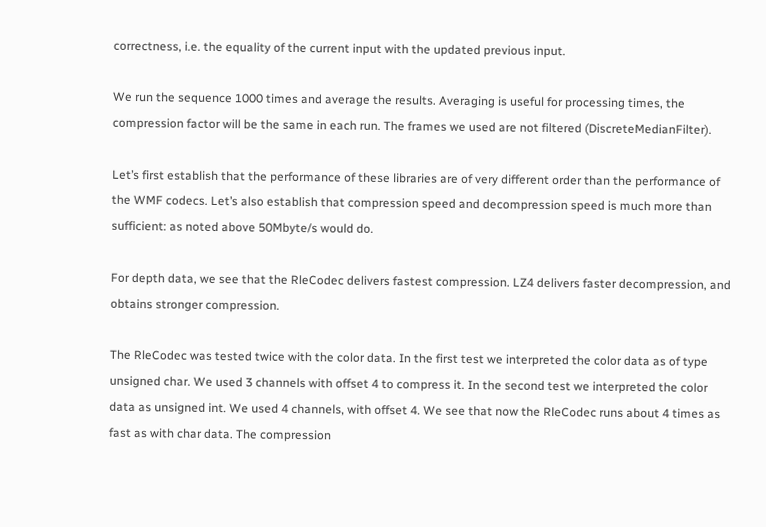correctness, i.e. the equality of the current input with the updated previous input.

We run the sequence 1000 times and average the results. Averaging is useful for processing times, the compression factor will be the same in each run. The frames we used are not filtered (DiscreteMedianFilter).

Let’s first establish that the performance of these libraries are of very different order than the performance of the WMF codecs. Let’s also establish that compression speed and decompression speed is much more than sufficient: as noted above 50Mbyte/s would do.

For depth data, we see that the RleCodec delivers fastest compression. LZ4 delivers faster decompression, and obtains stronger compression.

The RleCodec was tested twice with the color data. In the first test we interpreted the color data as of type unsigned char. We used 3 channels with offset 4 to compress it. In the second test we interpreted the color data as unsigned int. We used 4 channels, with offset 4. We see that now the RleCodec runs about 4 times as fast as with char data. The compression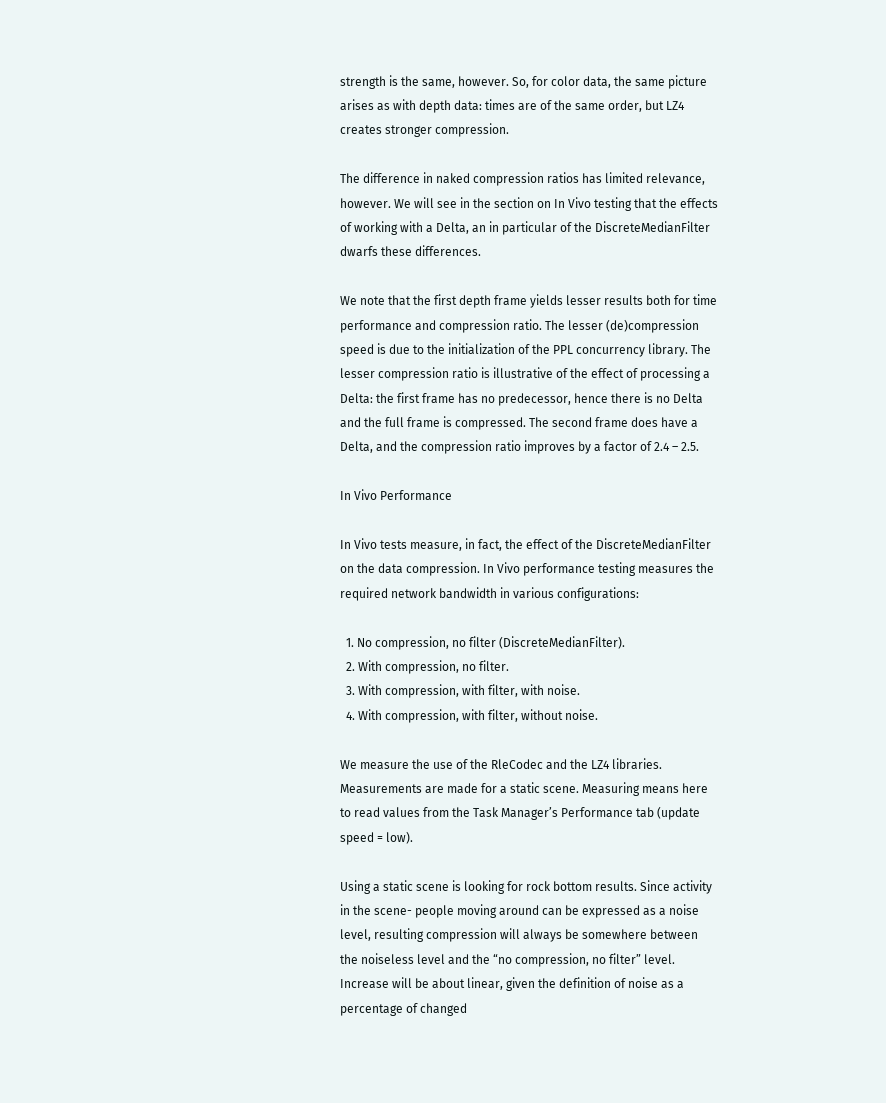strength is the same, however. So, for color data, the same picture arises as with depth data: times are of the same order, but LZ4 creates stronger compression.

The difference in naked compression ratios has limited relevance, however. We will see in the section on In Vivo testing that the effects of working with a Delta, an in particular of the DiscreteMedianFilter dwarfs these differences.

We note that the first depth frame yields lesser results both for time performance and compression ratio. The lesser (de)compression speed is due to the initialization of the PPL concurrency library. The lesser compression ratio is illustrative of the effect of processing a Delta: the first frame has no predecessor, hence there is no Delta and the full frame is compressed. The second frame does have a Delta, and the compression ratio improves by a factor of 2.4 – 2.5.

In Vivo Performance

In Vivo tests measure, in fact, the effect of the DiscreteMedianFilter on the data compression. In Vivo performance testing measures the required network bandwidth in various configurations:

  1. No compression, no filter (DiscreteMedianFilter).
  2. With compression, no filter.
  3. With compression, with filter, with noise.
  4. With compression, with filter, without noise.

We measure the use of the RleCodec and the LZ4 libraries. Measurements are made for a static scene. Measuring means here to read values from the Task Manager’s Performance tab (update speed = low).

Using a static scene is looking for rock bottom results. Since activity in the scene- people moving around can be expressed as a noise level, resulting compression will always be somewhere between the noiseless level and the “no compression, no filter” level. Increase will be about linear, given the definition of noise as a percentage of changed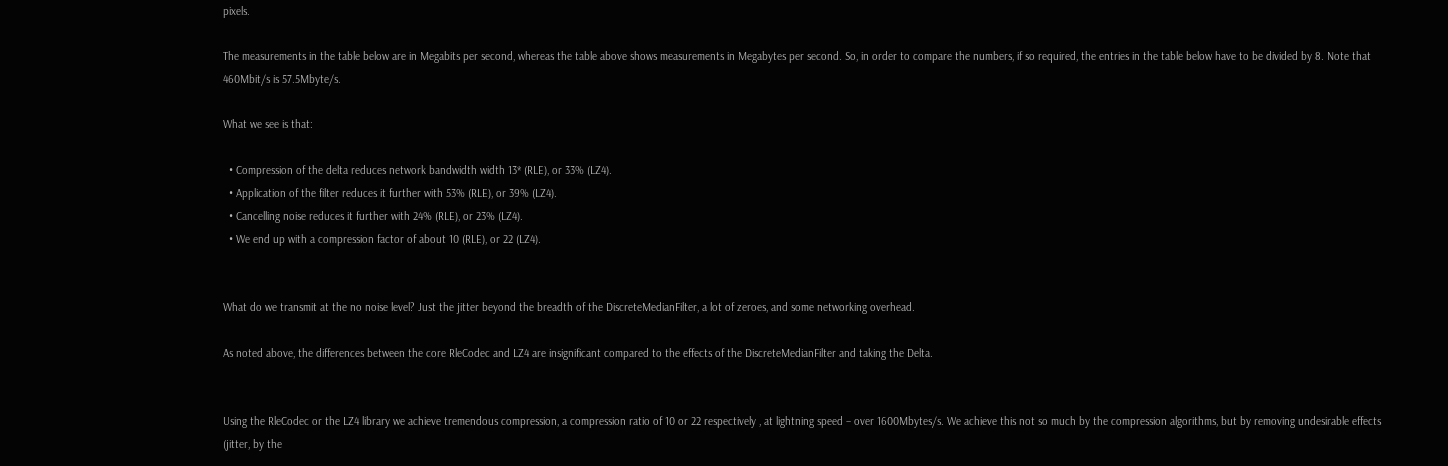pixels.

The measurements in the table below are in Megabits per second, whereas the table above shows measurements in Megabytes per second. So, in order to compare the numbers, if so required, the entries in the table below have to be divided by 8. Note that 460Mbit/s is 57.5Mbyte/s.

What we see is that:

  • Compression of the delta reduces network bandwidth width 13* (RLE), or 33% (LZ4).
  • Application of the filter reduces it further with 53% (RLE), or 39% (LZ4).
  • Cancelling noise reduces it further with 24% (RLE), or 23% (LZ4).
  • We end up with a compression factor of about 10 (RLE), or 22 (LZ4).


What do we transmit at the no noise level? Just the jitter beyond the breadth of the DiscreteMedianFilter, a lot of zeroes, and some networking overhead.

As noted above, the differences between the core RleCodec and LZ4 are insignificant compared to the effects of the DiscreteMedianFilter and taking the Delta.


Using the RleCodec or the LZ4 library we achieve tremendous compression, a compression ratio of 10 or 22 respectively , at lightning speed – over 1600Mbytes/s. We achieve this not so much by the compression algorithms, but by removing undesirable effects (jitter, by the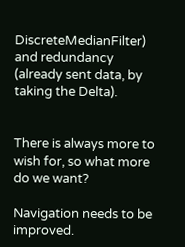DiscreteMedianFilter) and redundancy (already sent data, by taking the Delta).


There is always more to wish for, so what more do we want?

Navigation needs to be improved.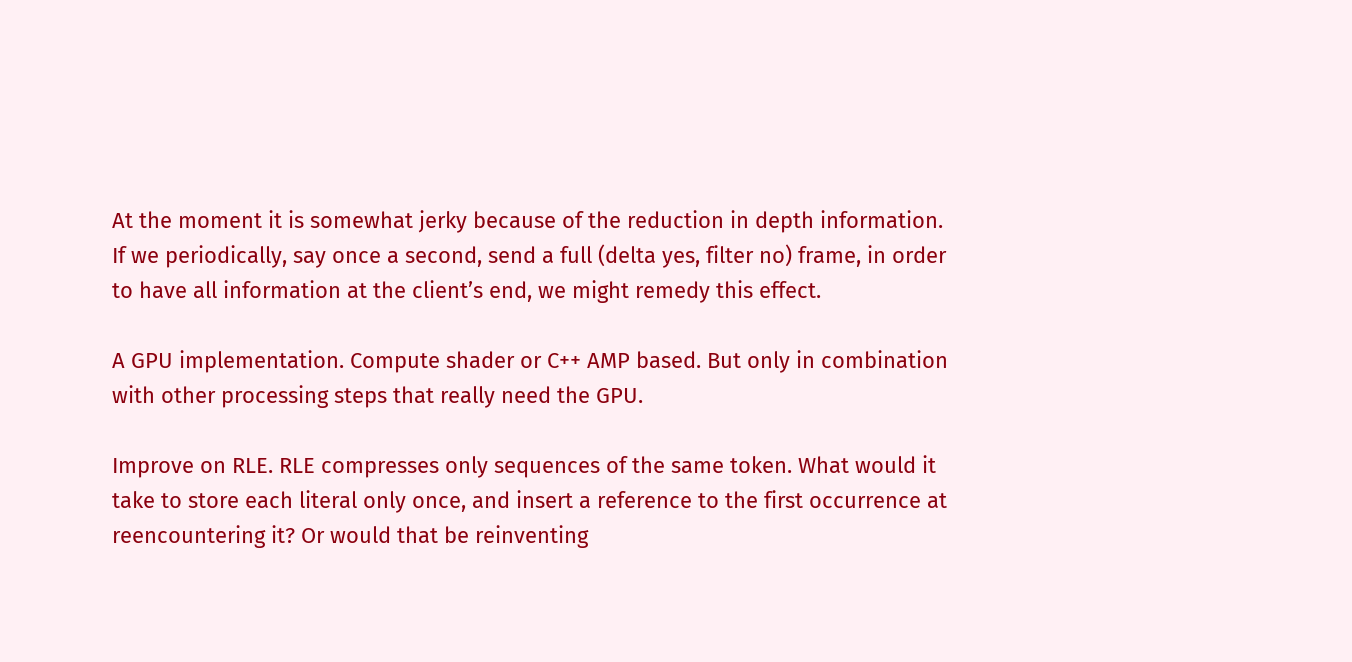At the moment it is somewhat jerky because of the reduction in depth information. If we periodically, say once a second, send a full (delta yes, filter no) frame, in order to have all information at the client’s end, we might remedy this effect.

A GPU implementation. Compute shader or C++ AMP based. But only in combination with other processing steps that really need the GPU.

Improve on RLE. RLE compresses only sequences of the same token. What would it take to store each literal only once, and insert a reference to the first occurrence at reencountering it? Or would that be reinventing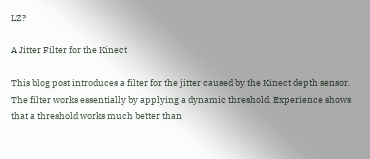LZ?

A Jitter Filter for the Kinect

This blog post introduces a filter for the jitter caused by the Kinect depth sensor. The filter works essentially by applying a dynamic threshold. Experience shows that a threshold works much better than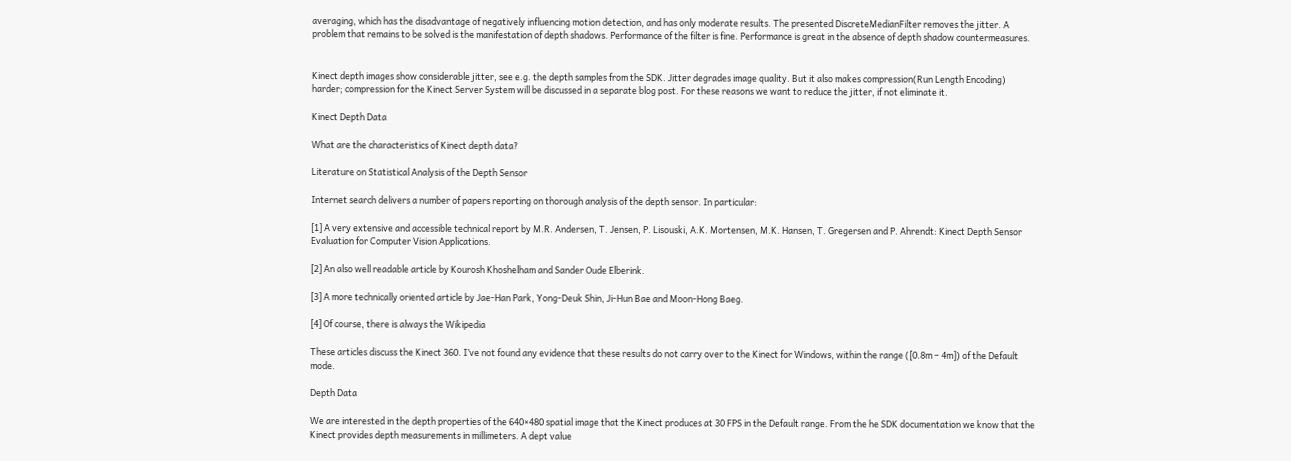averaging, which has the disadvantage of negatively influencing motion detection, and has only moderate results. The presented DiscreteMedianFilter removes the jitter. A problem that remains to be solved is the manifestation of depth shadows. Performance of the filter is fine. Performance is great in the absence of depth shadow countermeasures.


Kinect depth images show considerable jitter, see e.g. the depth samples from the SDK. Jitter degrades image quality. But it also makes compression(Run Length Encoding) harder; compression for the Kinect Server System will be discussed in a separate blog post. For these reasons we want to reduce the jitter, if not eliminate it.

Kinect Depth Data

What are the characteristics of Kinect depth data?

Literature on Statistical Analysis of the Depth Sensor

Internet search delivers a number of papers reporting on thorough analysis of the depth sensor. In particular:

[1] A very extensive and accessible technical report by M.R. Andersen, T. Jensen, P. Lisouski, A.K. Mortensen, M.K. Hansen, T. Gregersen and P. Ahrendt: Kinect Depth Sensor Evaluation for Computer Vision Applications.

[2] An also well readable article by Kourosh Khoshelham and Sander Oude Elberink.

[3] A more technically oriented article by Jae-Han Park, Yong-Deuk Shin, Ji-Hun Bae and Moon-Hong Baeg.

[4] Of course, there is always the Wikipedia

These articles discuss the Kinect 360. I’ve not found any evidence that these results do not carry over to the Kinect for Windows, within the range ([0.8m – 4m]) of the Default mode.

Depth Data

We are interested in the depth properties of the 640×480 spatial image that the Kinect produces at 30 FPS in the Default range. From the he SDK documentation we know that the Kinect provides depth measurements in millimeters. A dept value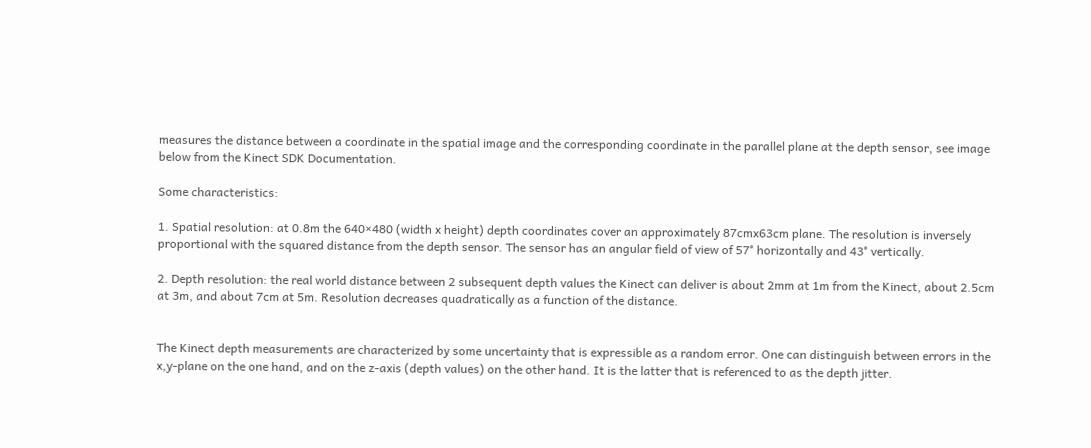measures the distance between a coordinate in the spatial image and the corresponding coordinate in the parallel plane at the depth sensor, see image below from the Kinect SDK Documentation.

Some characteristics:

1. Spatial resolution: at 0.8m the 640×480 (width x height) depth coordinates cover an approximately 87cmx63cm plane. The resolution is inversely proportional with the squared distance from the depth sensor. The sensor has an angular field of view of 57° horizontally and 43° vertically.

2. Depth resolution: the real world distance between 2 subsequent depth values the Kinect can deliver is about 2mm at 1m from the Kinect, about 2.5cm at 3m, and about 7cm at 5m. Resolution decreases quadratically as a function of the distance.


The Kinect depth measurements are characterized by some uncertainty that is expressible as a random error. One can distinguish between errors in the x,y-plane on the one hand, and on the z-axis (depth values) on the other hand. It is the latter that is referenced to as the depth jitter.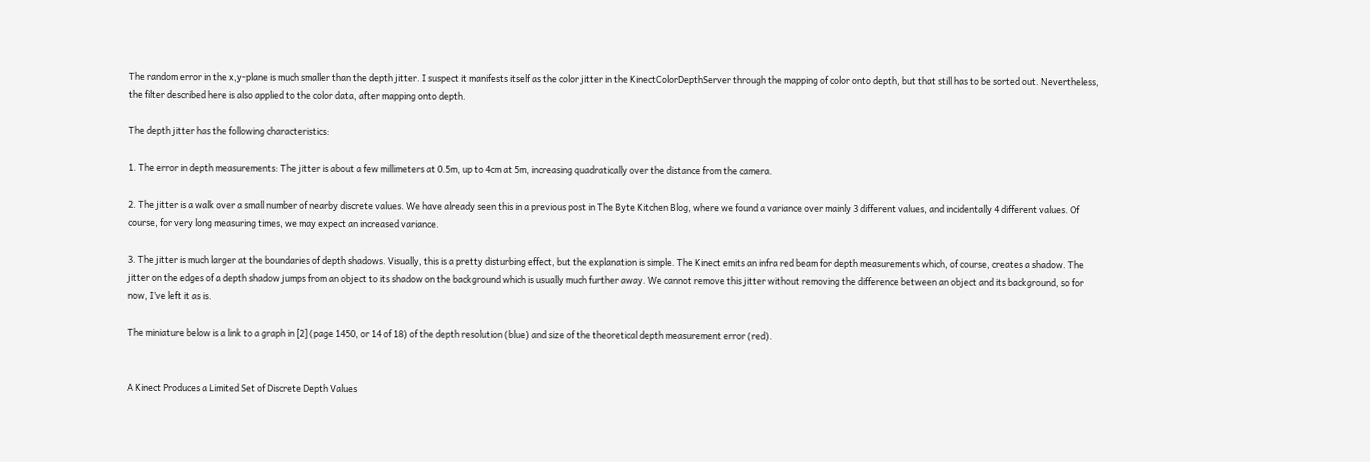The random error in the x,y-plane is much smaller than the depth jitter. I suspect it manifests itself as the color jitter in the KinectColorDepthServer through the mapping of color onto depth, but that still has to be sorted out. Nevertheless, the filter described here is also applied to the color data, after mapping onto depth.

The depth jitter has the following characteristics:

1. The error in depth measurements: The jitter is about a few millimeters at 0.5m, up to 4cm at 5m, increasing quadratically over the distance from the camera.

2. The jitter is a walk over a small number of nearby discrete values. We have already seen this in a previous post in The Byte Kitchen Blog, where we found a variance over mainly 3 different values, and incidentally 4 different values. Of course, for very long measuring times, we may expect an increased variance.

3. The jitter is much larger at the boundaries of depth shadows. Visually, this is a pretty disturbing effect, but the explanation is simple. The Kinect emits an infra red beam for depth measurements which, of course, creates a shadow. The jitter on the edges of a depth shadow jumps from an object to its shadow on the background which is usually much further away. We cannot remove this jitter without removing the difference between an object and its background, so for now, I’ve left it as is.

The miniature below is a link to a graph in [2] (page 1450, or 14 of 18) of the depth resolution (blue) and size of the theoretical depth measurement error (red).


A Kinect Produces a Limited Set of Discrete Depth Values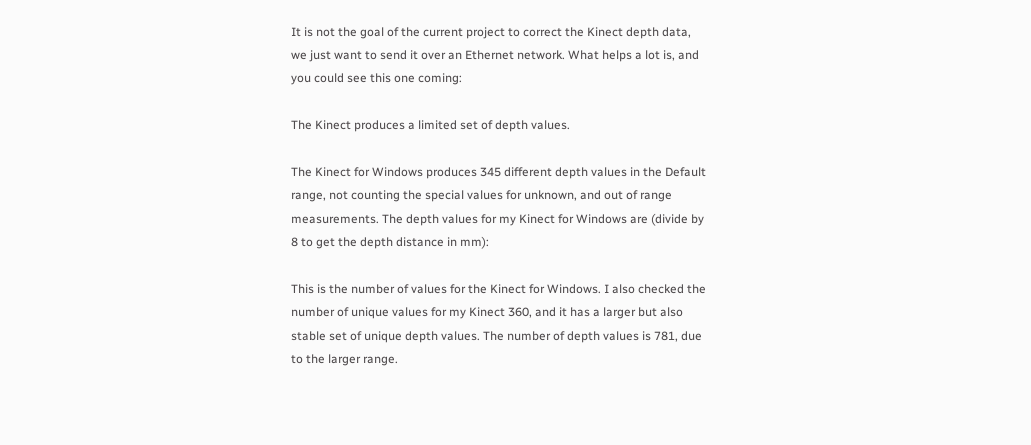It is not the goal of the current project to correct the Kinect depth data, we just want to send it over an Ethernet network. What helps a lot is, and you could see this one coming:

The Kinect produces a limited set of depth values.

The Kinect for Windows produces 345 different depth values in the Default range, not counting the special values for unknown, and out of range measurements. The depth values for my Kinect for Windows are (divide by 8 to get the depth distance in mm):

This is the number of values for the Kinect for Windows. I also checked the number of unique values for my Kinect 360, and it has a larger but also stable set of unique depth values. The number of depth values is 781, due to the larger range.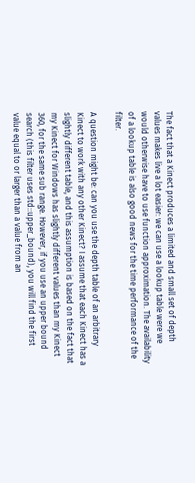The fact that a Kinect produces a limited and small set of depth values makes live a lot easier: we can use a lookup table were we would otherwise have to use function approximation. The availability of a lookup table is also good news for the time performance of the filter.

A question might be: can you use the depth table of an arbitrary Kinect to work with any other Kinect? I assume that each Kinect has a slightly different table, and this assumption is based on the fact that my Kinect for Windows has slightly different values than my Kinect 360, for the same sub range. However, if you use an upper bound search (this filter uses std::upper_bound), you will find the first value equal to or larger than a value from an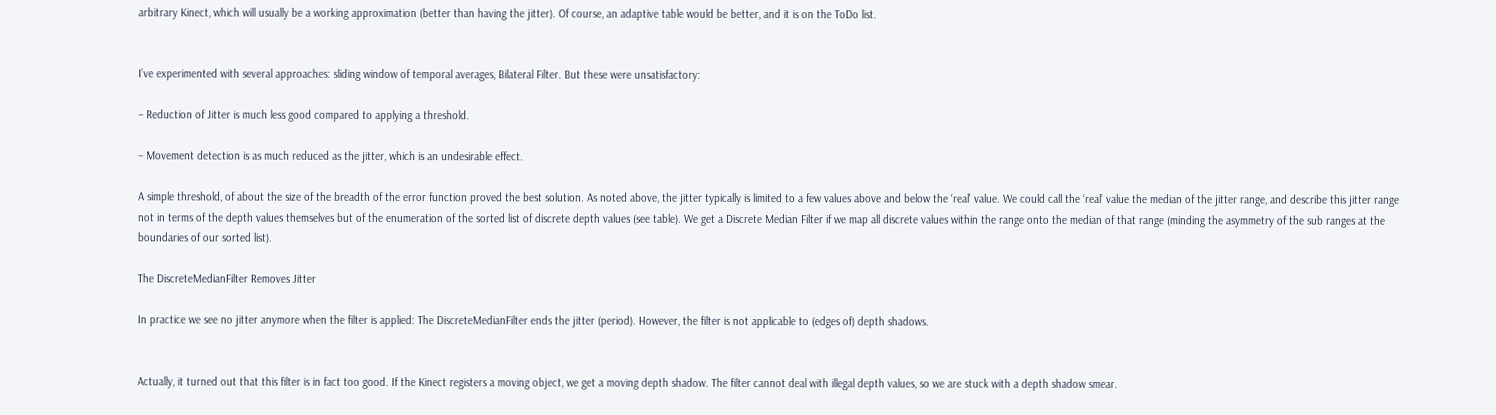arbitrary Kinect, which will usually be a working approximation (better than having the jitter). Of course, an adaptive table would be better, and it is on the ToDo list.


I’ve experimented with several approaches: sliding window of temporal averages, Bilateral Filter. But these were unsatisfactory:

– Reduction of Jitter is much less good compared to applying a threshold.

– Movement detection is as much reduced as the jitter, which is an undesirable effect.

A simple threshold, of about the size of the breadth of the error function proved the best solution. As noted above, the jitter typically is limited to a few values above and below the ‘real’ value. We could call the ‘real’ value the median of the jitter range, and describe this jitter range not in terms of the depth values themselves but of the enumeration of the sorted list of discrete depth values (see table). We get a Discrete Median Filter if we map all discrete values within the range onto the median of that range (minding the asymmetry of the sub ranges at the boundaries of our sorted list).

The DiscreteMedianFilter Removes Jitter

In practice we see no jitter anymore when the filter is applied: The DiscreteMedianFilter ends the jitter (period). However, the filter is not applicable to (edges of) depth shadows.


Actually, it turned out that this filter is in fact too good. If the Kinect registers a moving object, we get a moving depth shadow. The filter cannot deal with illegal depth values, so we are stuck with a depth shadow smear.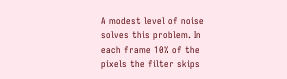A modest level of noise solves this problem. In each frame 10% of the pixels the filter skips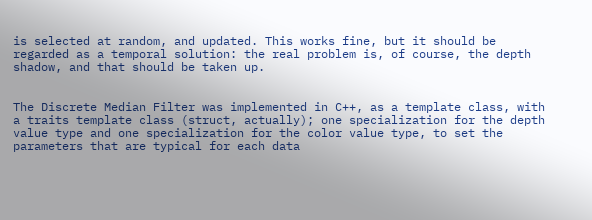is selected at random, and updated. This works fine, but it should be regarded as a temporal solution: the real problem is, of course, the depth shadow, and that should be taken up.


The Discrete Median Filter was implemented in C++, as a template class, with a traits template class (struct, actually); one specialization for the depth value type and one specialization for the color value type, to set the parameters that are typical for each data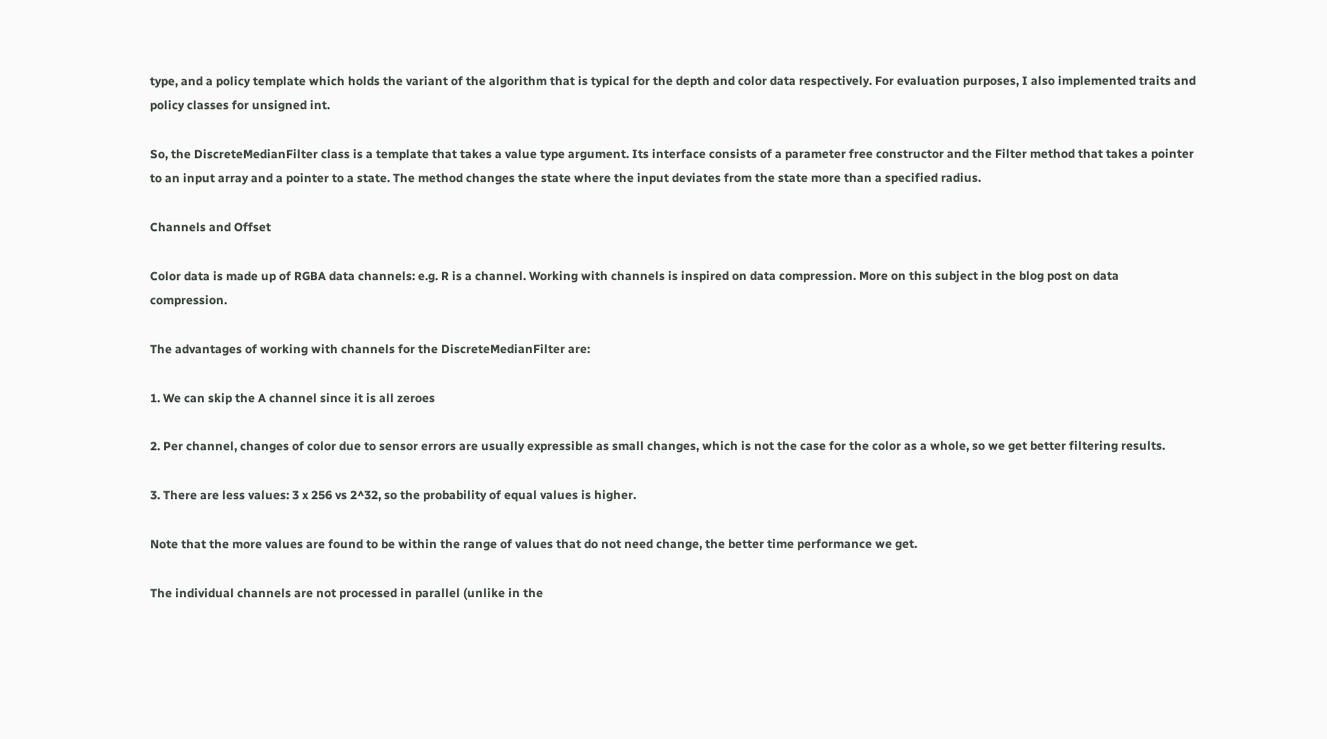type, and a policy template which holds the variant of the algorithm that is typical for the depth and color data respectively. For evaluation purposes, I also implemented traits and policy classes for unsigned int.

So, the DiscreteMedianFilter class is a template that takes a value type argument. Its interface consists of a parameter free constructor and the Filter method that takes a pointer to an input array and a pointer to a state. The method changes the state where the input deviates from the state more than a specified radius.

Channels and Offset

Color data is made up of RGBA data channels: e.g. R is a channel. Working with channels is inspired on data compression. More on this subject in the blog post on data compression.

The advantages of working with channels for the DiscreteMedianFilter are:

1. We can skip the A channel since it is all zeroes

2. Per channel, changes of color due to sensor errors are usually expressible as small changes, which is not the case for the color as a whole, so we get better filtering results.

3. There are less values: 3 x 256 vs 2^32, so the probability of equal values is higher.

Note that the more values are found to be within the range of values that do not need change, the better time performance we get.

The individual channels are not processed in parallel (unlike in the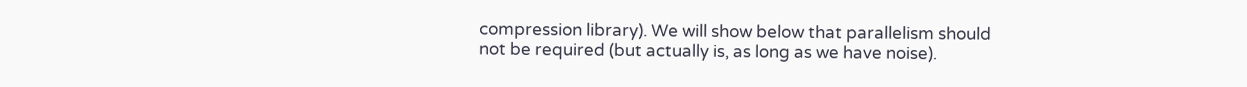compression library). We will show below that parallelism should not be required (but actually is, as long as we have noise).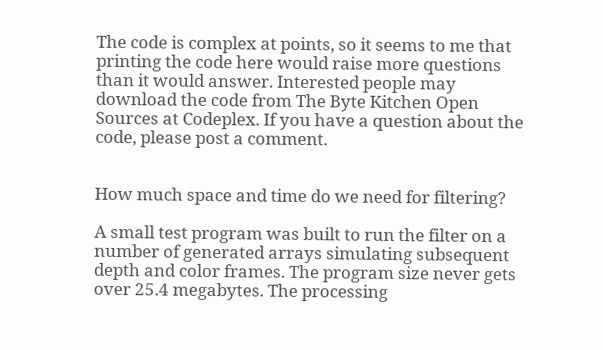The code is complex at points, so it seems to me that printing the code here would raise more questions than it would answer. Interested people may download the code from The Byte Kitchen Open Sources at Codeplex. If you have a question about the code, please post a comment.


How much space and time do we need for filtering?

A small test program was built to run the filter on a number of generated arrays simulating subsequent depth and color frames. The program size never gets over 25.4 megabytes. The processing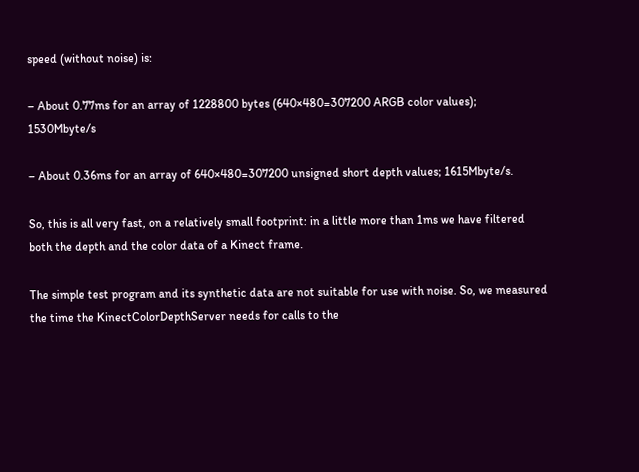speed (without noise) is:

– About 0.77ms for an array of 1228800 bytes (640×480=307200 ARGB color values); 1530Mbyte/s

– About 0.36ms for an array of 640×480=307200 unsigned short depth values; 1615Mbyte/s.

So, this is all very fast, on a relatively small footprint: in a little more than 1ms we have filtered both the depth and the color data of a Kinect frame.

The simple test program and its synthetic data are not suitable for use with noise. So, we measured the time the KinectColorDepthServer needs for calls to the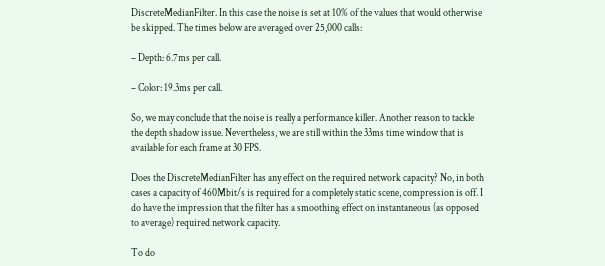DiscreteMedianFilter. In this case the noise is set at 10% of the values that would otherwise be skipped. The times below are averaged over 25,000 calls:

– Depth: 6.7ms per call.

– Color: 19.3ms per call.

So, we may conclude that the noise is really a performance killer. Another reason to tackle the depth shadow issue. Nevertheless, we are still within the 33ms time window that is available for each frame at 30 FPS.

Does the DiscreteMedianFilter has any effect on the required network capacity? No, in both cases a capacity of 460Mbit/s is required for a completely static scene, compression is off. I do have the impression that the filter has a smoothing effect on instantaneous (as opposed to average) required network capacity.

To do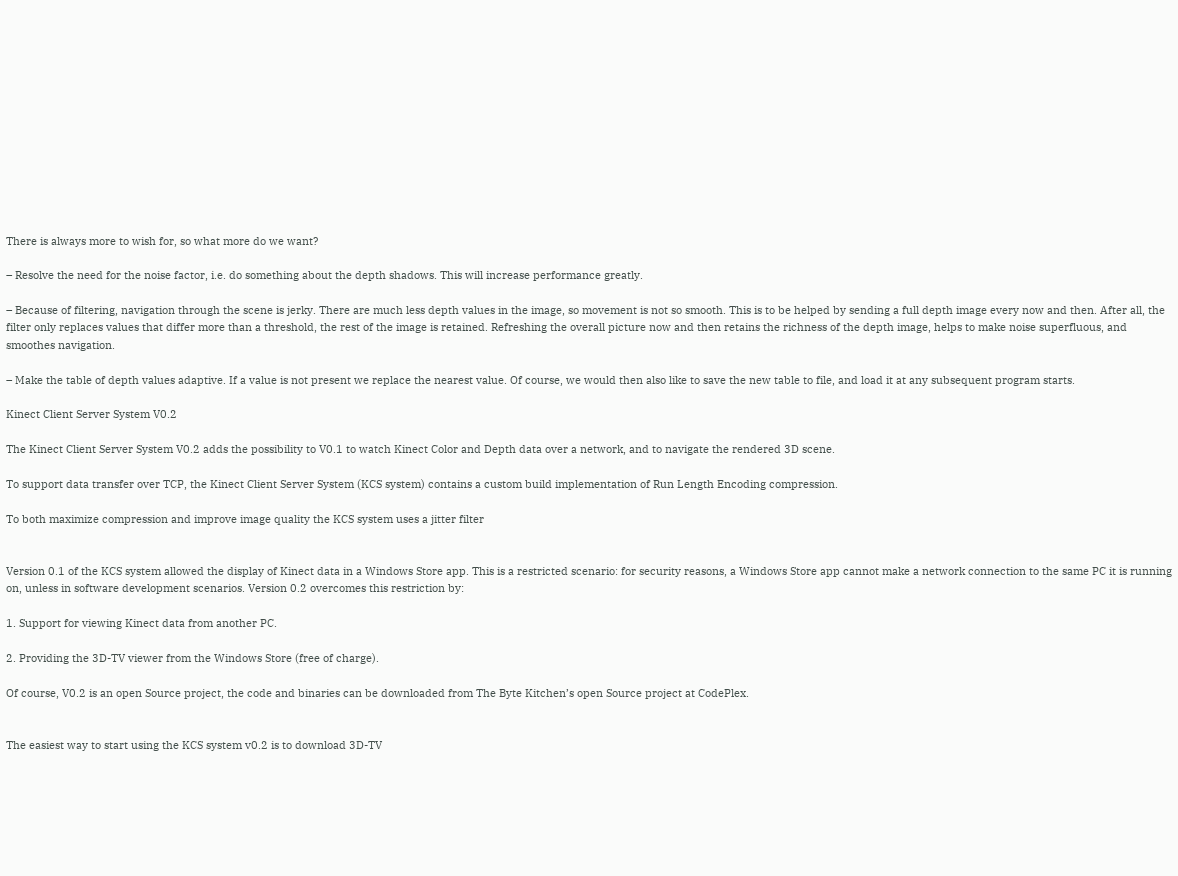There is always more to wish for, so what more do we want?

– Resolve the need for the noise factor, i.e. do something about the depth shadows. This will increase performance greatly.

– Because of filtering, navigation through the scene is jerky. There are much less depth values in the image, so movement is not so smooth. This is to be helped by sending a full depth image every now and then. After all, the filter only replaces values that differ more than a threshold, the rest of the image is retained. Refreshing the overall picture now and then retains the richness of the depth image, helps to make noise superfluous, and smoothes navigation.

– Make the table of depth values adaptive. If a value is not present we replace the nearest value. Of course, we would then also like to save the new table to file, and load it at any subsequent program starts.

Kinect Client Server System V0.2

The Kinect Client Server System V0.2 adds the possibility to V0.1 to watch Kinect Color and Depth data over a network, and to navigate the rendered 3D scene.

To support data transfer over TCP, the Kinect Client Server System (KCS system) contains a custom build implementation of Run Length Encoding compression.

To both maximize compression and improve image quality the KCS system uses a jitter filter


Version 0.1 of the KCS system allowed the display of Kinect data in a Windows Store app. This is a restricted scenario: for security reasons, a Windows Store app cannot make a network connection to the same PC it is running on, unless in software development scenarios. Version 0.2 overcomes this restriction by:

1. Support for viewing Kinect data from another PC.

2. Providing the 3D-TV viewer from the Windows Store (free of charge).

Of course, V0.2 is an open Source project, the code and binaries can be downloaded from The Byte Kitchen’s open Source project at CodePlex.


The easiest way to start using the KCS system v0.2 is to download 3D-TV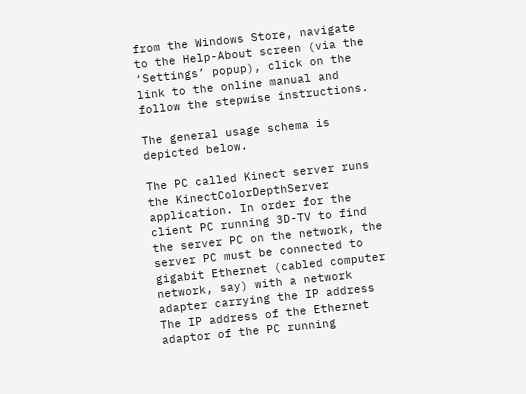from the Windows Store, navigate to the Help-About screen (via the ‘Settings’ popup), click on the link to the online manual and follow the stepwise instructions.

The general usage schema is depicted below.

The PC called Kinect server runs the KinectColorDepthServer application. In order for the client PC running 3D-TV to find the server PC on the network, the server PC must be connected to gigabit Ethernet (cabled computer network, say) with a network adapter carrying the IP address The IP address of the Ethernet adaptor of the PC running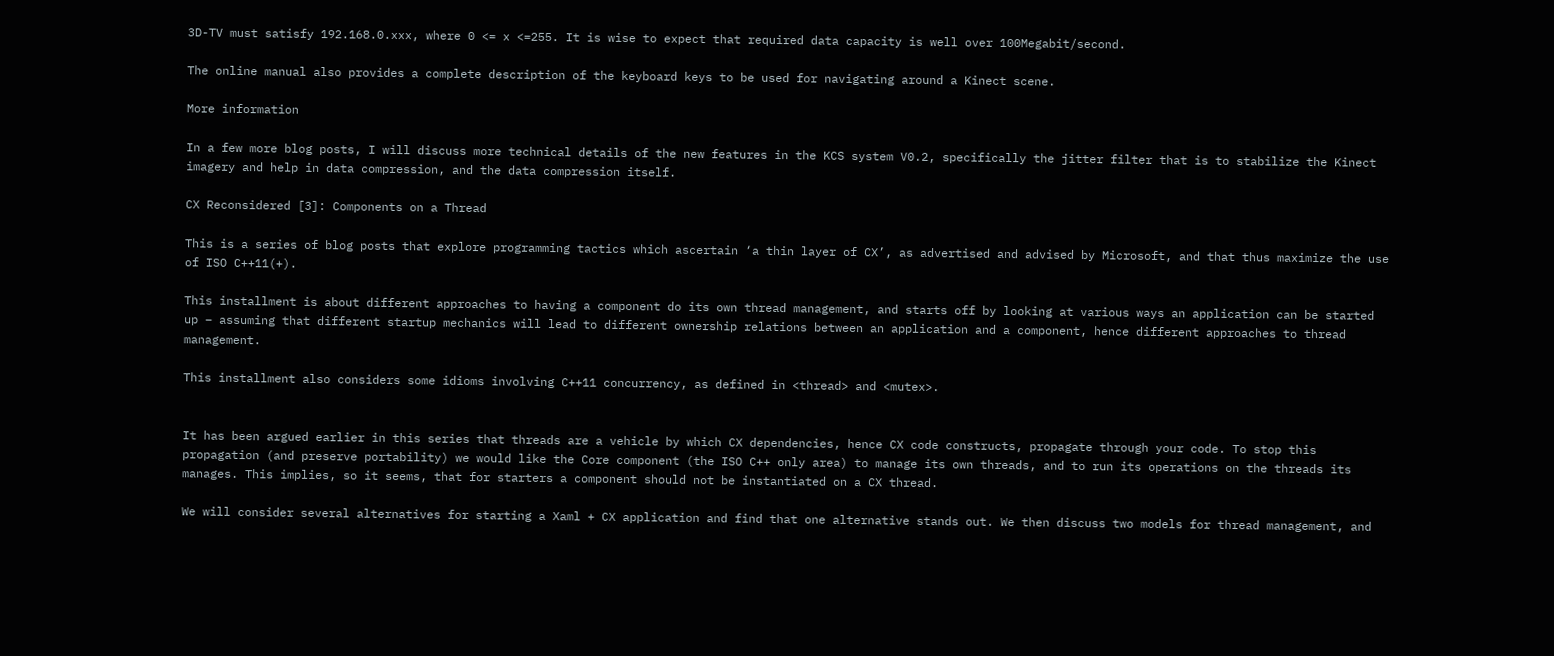3D-TV must satisfy 192.168.0.xxx, where 0 <= x <=255. It is wise to expect that required data capacity is well over 100Megabit/second.

The online manual also provides a complete description of the keyboard keys to be used for navigating around a Kinect scene.

More information

In a few more blog posts, I will discuss more technical details of the new features in the KCS system V0.2, specifically the jitter filter that is to stabilize the Kinect imagery and help in data compression, and the data compression itself.

CX Reconsidered [3]: Components on a Thread

This is a series of blog posts that explore programming tactics which ascertain ‘a thin layer of CX’, as advertised and advised by Microsoft, and that thus maximize the use of ISO C++11(+).

This installment is about different approaches to having a component do its own thread management, and starts off by looking at various ways an application can be started up – assuming that different startup mechanics will lead to different ownership relations between an application and a component, hence different approaches to thread management.

This installment also considers some idioms involving C++11 concurrency, as defined in <thread> and <mutex>.


It has been argued earlier in this series that threads are a vehicle by which CX dependencies, hence CX code constructs, propagate through your code. To stop this propagation (and preserve portability) we would like the Core component (the ISO C++ only area) to manage its own threads, and to run its operations on the threads its manages. This implies, so it seems, that for starters a component should not be instantiated on a CX thread.

We will consider several alternatives for starting a Xaml + CX application and find that one alternative stands out. We then discuss two models for thread management, and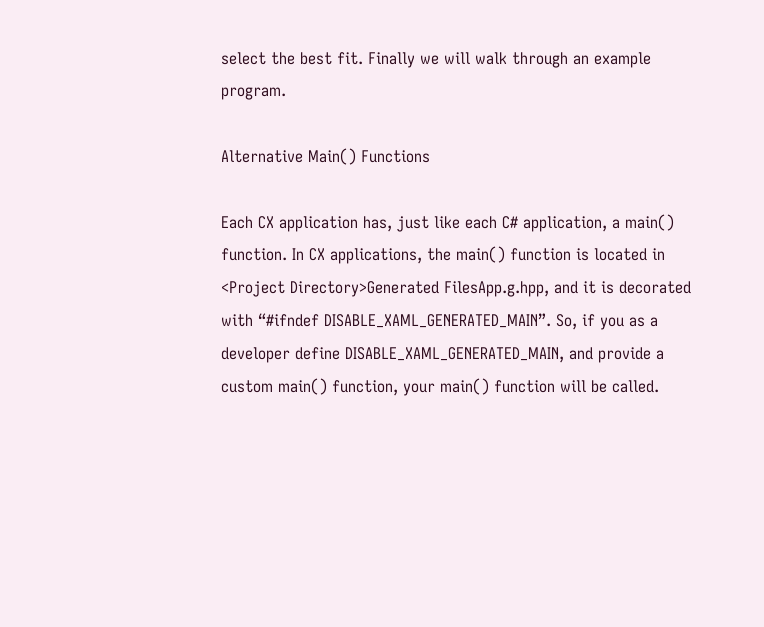select the best fit. Finally we will walk through an example program.

Alternative Main() Functions

Each CX application has, just like each C# application, a main() function. In CX applications, the main() function is located in <Project Directory>Generated FilesApp.g.hpp, and it is decorated with “#ifndef DISABLE_XAML_GENERATED_MAIN”. So, if you as a developer define DISABLE_XAML_GENERATED_MAIN, and provide a custom main() function, your main() function will be called.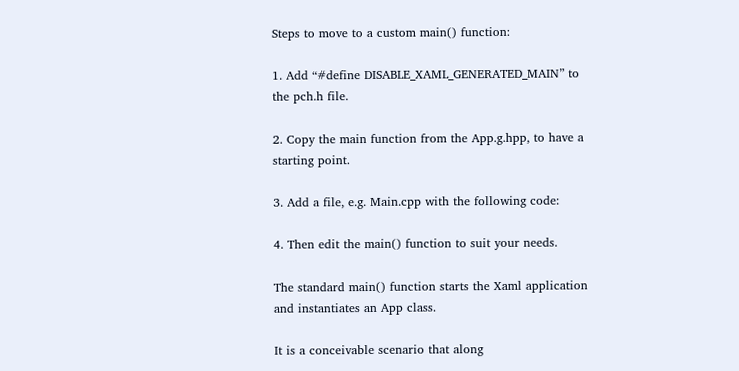Steps to move to a custom main() function:

1. Add “#define DISABLE_XAML_GENERATED_MAIN” to the pch.h file.

2. Copy the main function from the App.g.hpp, to have a starting point.

3. Add a file, e.g. Main.cpp with the following code:

4. Then edit the main() function to suit your needs.

The standard main() function starts the Xaml application and instantiates an App class.

It is a conceivable scenario that along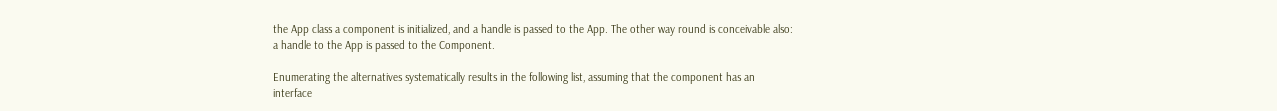the App class a component is initialized, and a handle is passed to the App. The other way round is conceivable also: a handle to the App is passed to the Component.

Enumerating the alternatives systematically results in the following list, assuming that the component has an interface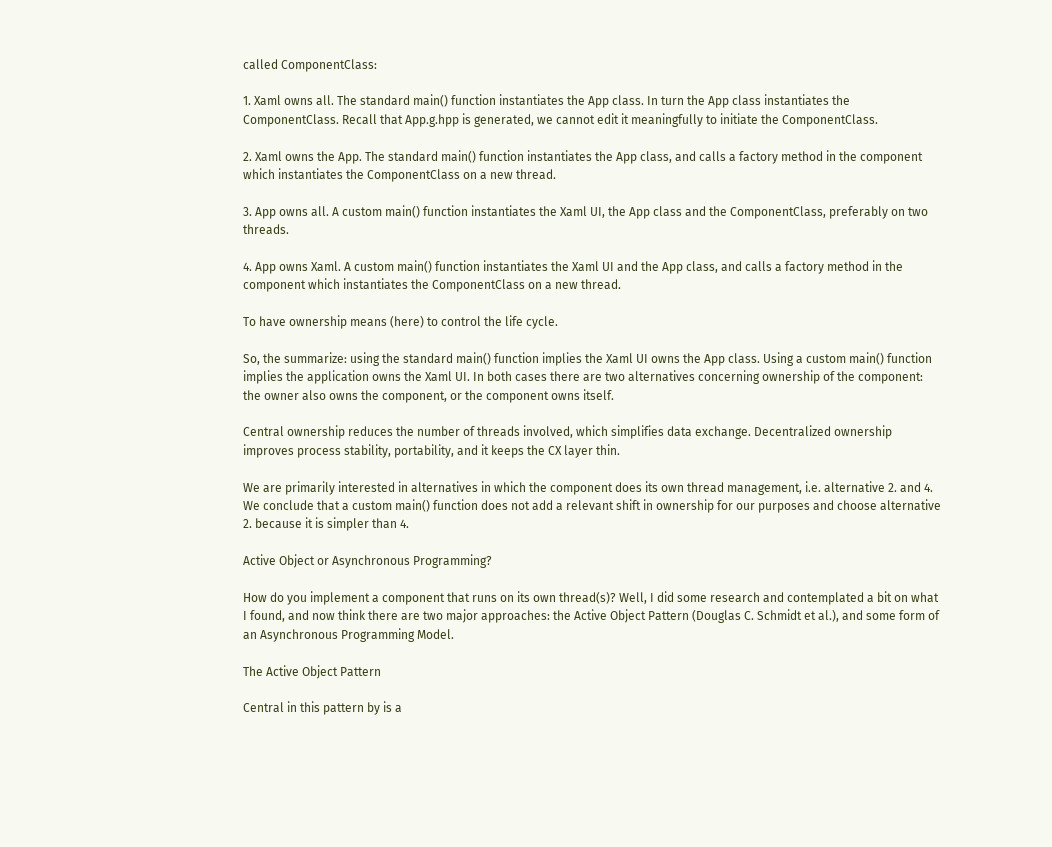called ComponentClass:

1. Xaml owns all. The standard main() function instantiates the App class. In turn the App class instantiates the ComponentClass. Recall that App.g.hpp is generated, we cannot edit it meaningfully to initiate the ComponentClass.

2. Xaml owns the App. The standard main() function instantiates the App class, and calls a factory method in the component which instantiates the ComponentClass on a new thread.

3. App owns all. A custom main() function instantiates the Xaml UI, the App class and the ComponentClass, preferably on two threads.

4. App owns Xaml. A custom main() function instantiates the Xaml UI and the App class, and calls a factory method in the component which instantiates the ComponentClass on a new thread.

To have ownership means (here) to control the life cycle.

So, the summarize: using the standard main() function implies the Xaml UI owns the App class. Using a custom main() function implies the application owns the Xaml UI. In both cases there are two alternatives concerning ownership of the component: the owner also owns the component, or the component owns itself.

Central ownership reduces the number of threads involved, which simplifies data exchange. Decentralized ownership improves process stability, portability, and it keeps the CX layer thin.

We are primarily interested in alternatives in which the component does its own thread management, i.e. alternative 2. and 4. We conclude that a custom main() function does not add a relevant shift in ownership for our purposes and choose alternative 2. because it is simpler than 4.

Active Object or Asynchronous Programming?

How do you implement a component that runs on its own thread(s)? Well, I did some research and contemplated a bit on what I found, and now think there are two major approaches: the Active Object Pattern (Douglas C. Schmidt et al.), and some form of an Asynchronous Programming Model.

The Active Object Pattern

Central in this pattern by is a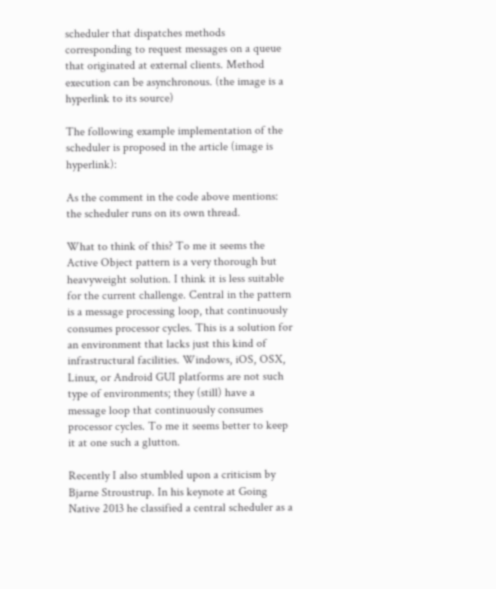scheduler that dispatches methods corresponding to request messages on a queue that originated at external clients. Method execution can be asynchronous. (the image is a hyperlink to its source)

The following example implementation of the scheduler is proposed in the article (image is hyperlink):

As the comment in the code above mentions: the scheduler runs on its own thread.

What to think of this? To me it seems the Active Object pattern is a very thorough but heavyweight solution. I think it is less suitable for the current challenge. Central in the pattern is a message processing loop, that continuously consumes processor cycles. This is a solution for an environment that lacks just this kind of infrastructural facilities. Windows, iOS, OSX, Linux, or Android GUI platforms are not such type of environments; they (still) have a message loop that continuously consumes processor cycles. To me it seems better to keep it at one such a glutton.

Recently I also stumbled upon a criticism by Bjarne Stroustrup. In his keynote at Going Native 2013 he classified a central scheduler as a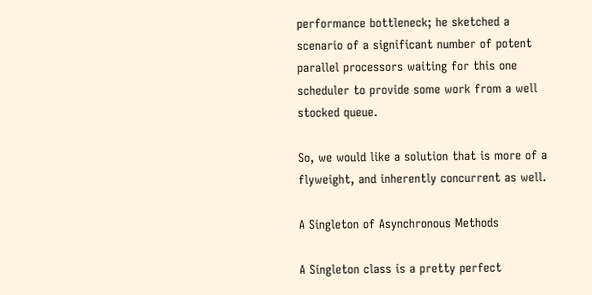performance bottleneck; he sketched a scenario of a significant number of potent parallel processors waiting for this one scheduler to provide some work from a well stocked queue.

So, we would like a solution that is more of a flyweight, and inherently concurrent as well.

A Singleton of Asynchronous Methods

A Singleton class is a pretty perfect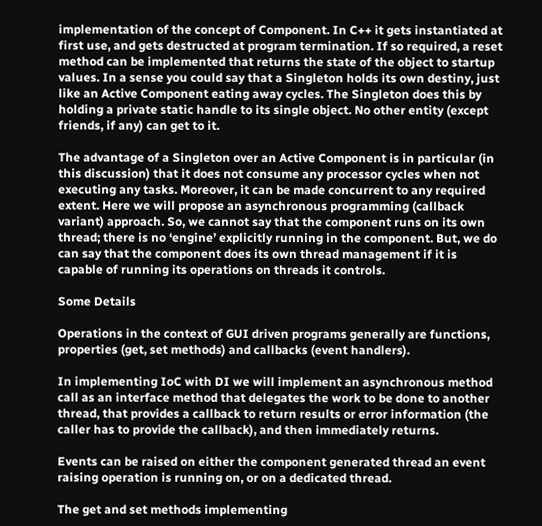implementation of the concept of Component. In C++ it gets instantiated at first use, and gets destructed at program termination. If so required, a reset method can be implemented that returns the state of the object to startup values. In a sense you could say that a Singleton holds its own destiny, just like an Active Component eating away cycles. The Singleton does this by holding a private static handle to its single object. No other entity (except friends, if any) can get to it.

The advantage of a Singleton over an Active Component is in particular (in this discussion) that it does not consume any processor cycles when not executing any tasks. Moreover, it can be made concurrent to any required extent. Here we will propose an asynchronous programming (callback variant) approach. So, we cannot say that the component runs on its own thread; there is no ‘engine’ explicitly running in the component. But, we do can say that the component does its own thread management if it is capable of running its operations on threads it controls.

Some Details

Operations in the context of GUI driven programs generally are functions, properties (get, set methods) and callbacks (event handlers).

In implementing IoC with DI we will implement an asynchronous method call as an interface method that delegates the work to be done to another thread, that provides a callback to return results or error information (the caller has to provide the callback), and then immediately returns.

Events can be raised on either the component generated thread an event raising operation is running on, or on a dedicated thread.

The get and set methods implementing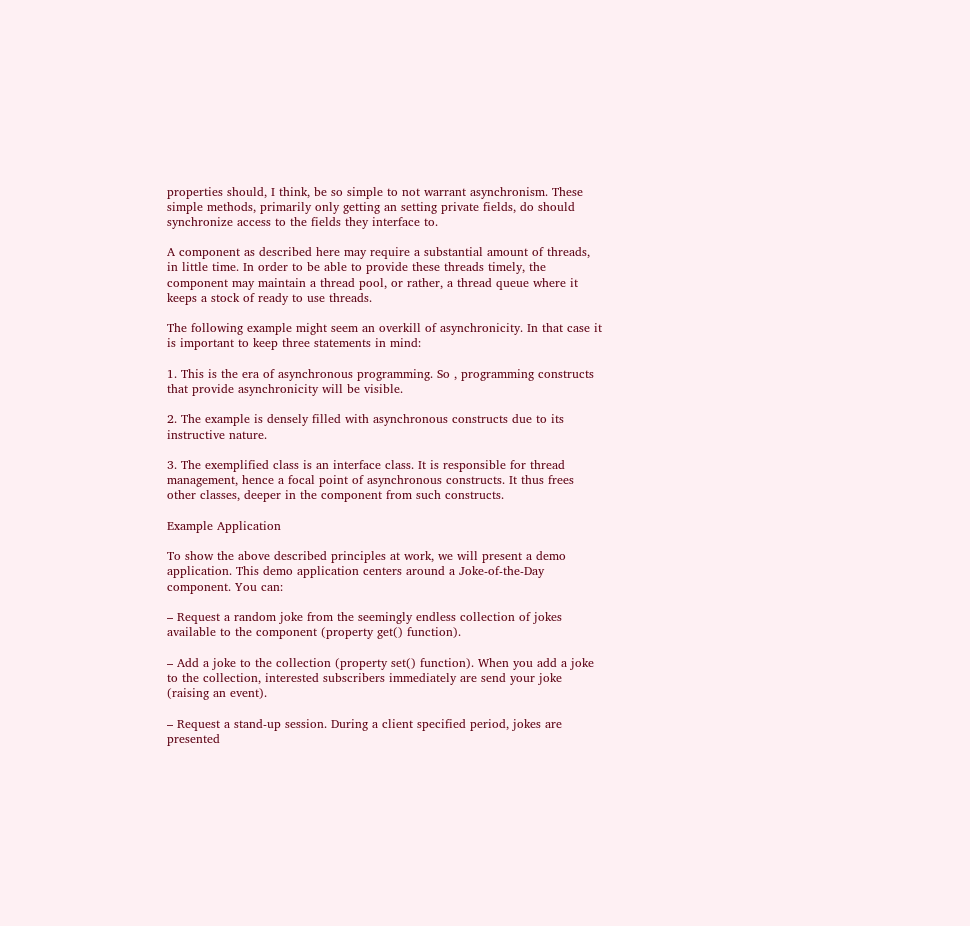properties should, I think, be so simple to not warrant asynchronism. These simple methods, primarily only getting an setting private fields, do should synchronize access to the fields they interface to.

A component as described here may require a substantial amount of threads, in little time. In order to be able to provide these threads timely, the component may maintain a thread pool, or rather, a thread queue where it keeps a stock of ready to use threads.

The following example might seem an overkill of asynchronicity. In that case it is important to keep three statements in mind:

1. This is the era of asynchronous programming. So , programming constructs that provide asynchronicity will be visible.

2. The example is densely filled with asynchronous constructs due to its instructive nature.

3. The exemplified class is an interface class. It is responsible for thread management, hence a focal point of asynchronous constructs. It thus frees other classes, deeper in the component from such constructs.

Example Application

To show the above described principles at work, we will present a demo application. This demo application centers around a Joke-of-the-Day component. You can:

– Request a random joke from the seemingly endless collection of jokes available to the component (property get() function).

– Add a joke to the collection (property set() function). When you add a joke to the collection, interested subscribers immediately are send your joke (raising an event).

– Request a stand-up session. During a client specified period, jokes are presented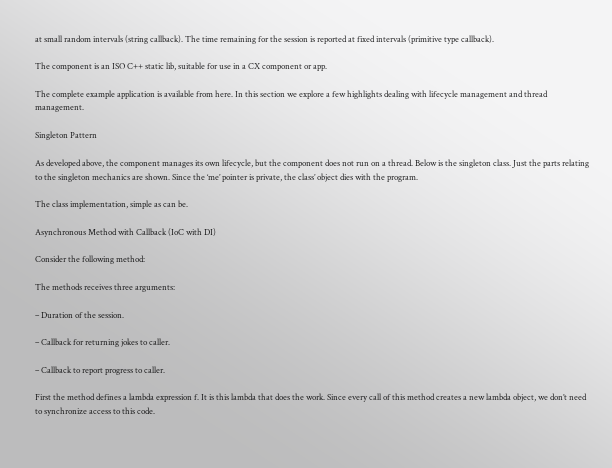at small random intervals (string callback). The time remaining for the session is reported at fixed intervals (primitive type callback).

The component is an ISO C++ static lib, suitable for use in a CX component or app.

The complete example application is available from here. In this section we explore a few highlights dealing with lifecycle management and thread management.

Singleton Pattern

As developed above, the component manages its own lifecycle, but the component does not run on a thread. Below is the singleton class. Just the parts relating to the singleton mechanics are shown. Since the ‘me’ pointer is private, the class’ object dies with the program.

The class implementation, simple as can be.

Asynchronous Method with Callback (IoC with DI)

Consider the following method:

The methods receives three arguments:

– Duration of the session.

– Callback for returning jokes to caller.

– Callback to report progress to caller.

First the method defines a lambda expression f. It is this lambda that does the work. Since every call of this method creates a new lambda object, we don’t need to synchronize access to this code.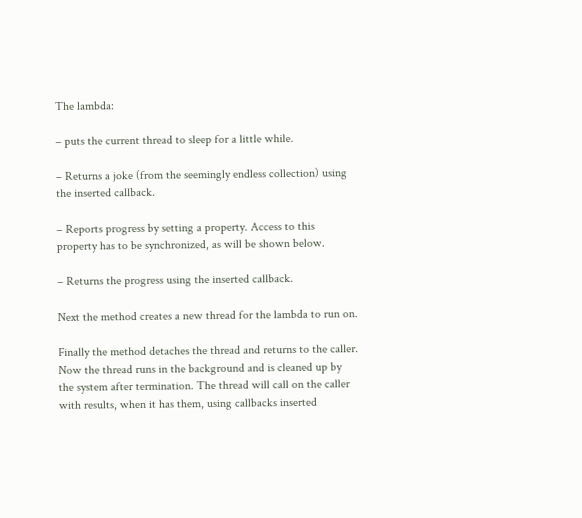The lambda:

– puts the current thread to sleep for a little while.

– Returns a joke (from the seemingly endless collection) using the inserted callback.

– Reports progress by setting a property. Access to this property has to be synchronized, as will be shown below.

– Returns the progress using the inserted callback.

Next the method creates a new thread for the lambda to run on.

Finally the method detaches the thread and returns to the caller. Now the thread runs in the background and is cleaned up by the system after termination. The thread will call on the caller with results, when it has them, using callbacks inserted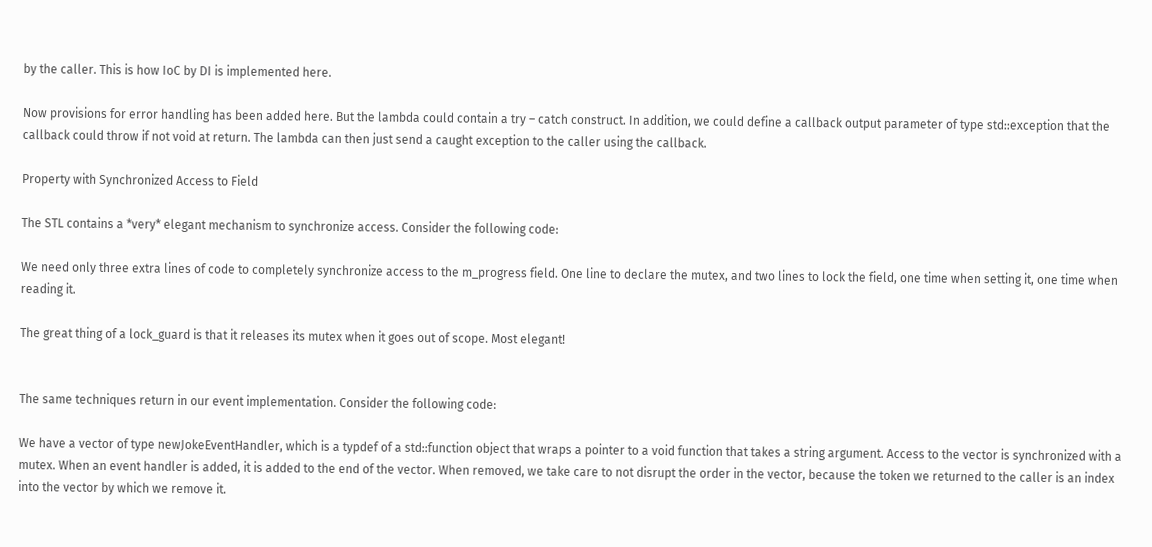by the caller. This is how IoC by DI is implemented here.

Now provisions for error handling has been added here. But the lambda could contain a try – catch construct. In addition, we could define a callback output parameter of type std::exception that the callback could throw if not void at return. The lambda can then just send a caught exception to the caller using the callback.

Property with Synchronized Access to Field

The STL contains a *very* elegant mechanism to synchronize access. Consider the following code:

We need only three extra lines of code to completely synchronize access to the m_progress field. One line to declare the mutex, and two lines to lock the field, one time when setting it, one time when reading it.

The great thing of a lock_guard is that it releases its mutex when it goes out of scope. Most elegant!


The same techniques return in our event implementation. Consider the following code:

We have a vector of type newJokeEventHandler, which is a typdef of a std::function object that wraps a pointer to a void function that takes a string argument. Access to the vector is synchronized with a mutex. When an event handler is added, it is added to the end of the vector. When removed, we take care to not disrupt the order in the vector, because the token we returned to the caller is an index into the vector by which we remove it.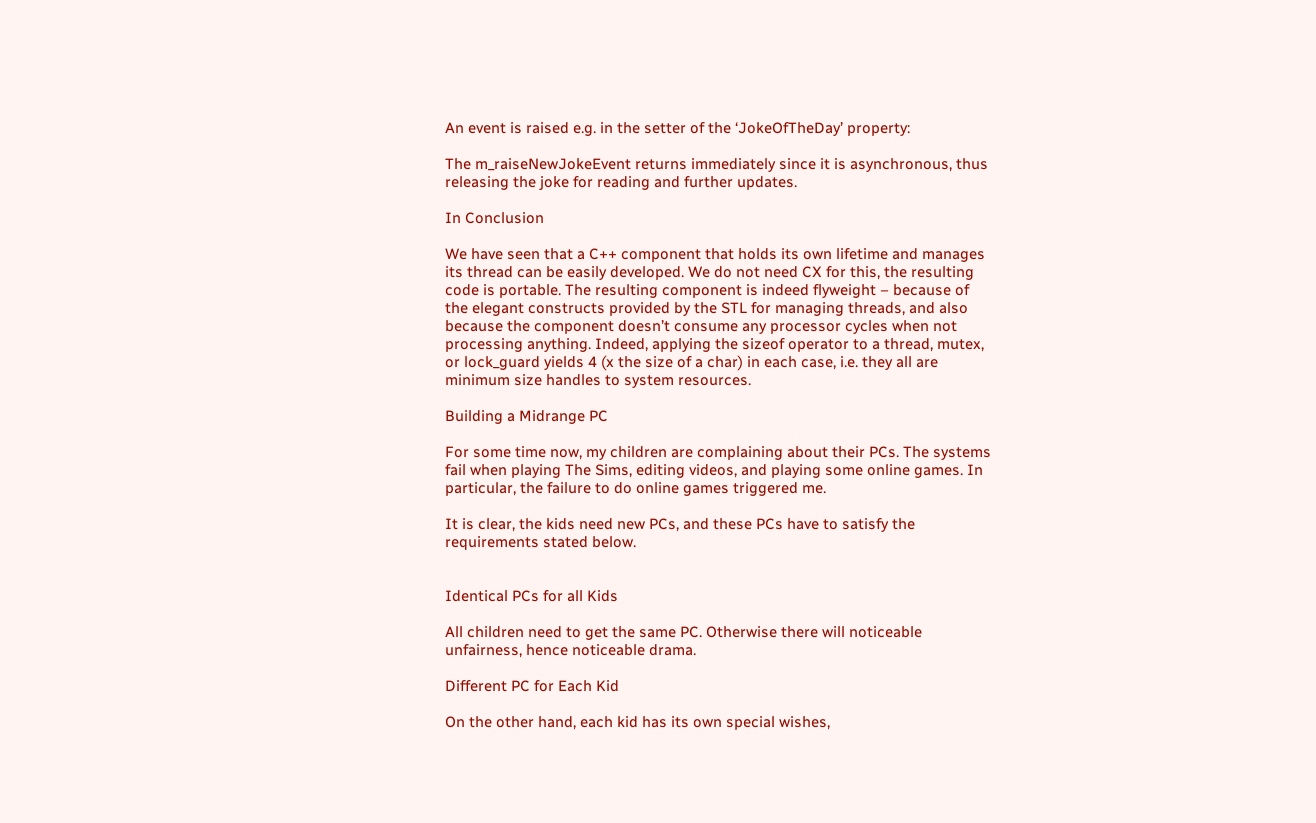An event is raised e.g. in the setter of the ‘JokeOfTheDay’ property:

The m_raiseNewJokeEvent returns immediately since it is asynchronous, thus releasing the joke for reading and further updates.

In Conclusion

We have seen that a C++ component that holds its own lifetime and manages its thread can be easily developed. We do not need CX for this, the resulting code is portable. The resulting component is indeed flyweight – because of the elegant constructs provided by the STL for managing threads, and also because the component doesn’t consume any processor cycles when not processing anything. Indeed, applying the sizeof operator to a thread, mutex, or lock_guard yields 4 (x the size of a char) in each case, i.e. they all are minimum size handles to system resources.

Building a Midrange PC

For some time now, my children are complaining about their PCs. The systems fail when playing The Sims, editing videos, and playing some online games. In particular, the failure to do online games triggered me.

It is clear, the kids need new PCs, and these PCs have to satisfy the requirements stated below.


Identical PCs for all Kids

All children need to get the same PC. Otherwise there will noticeable unfairness, hence noticeable drama.

Different PC for Each Kid

On the other hand, each kid has its own special wishes,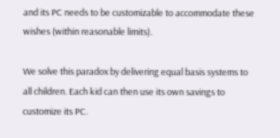and its PC needs to be customizable to accommodate these wishes (within reasonable limits).

We solve this paradox by delivering equal basis systems to all children. Each kid can then use its own savings to customize its PC.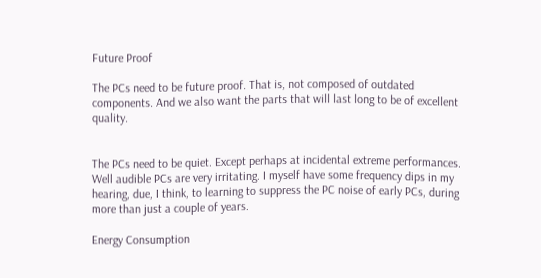Future Proof

The PCs need to be future proof. That is, not composed of outdated components. And we also want the parts that will last long to be of excellent quality.


The PCs need to be quiet. Except perhaps at incidental extreme performances. Well audible PCs are very irritating. I myself have some frequency dips in my hearing, due, I think, to learning to suppress the PC noise of early PCs, during more than just a couple of years.

Energy Consumption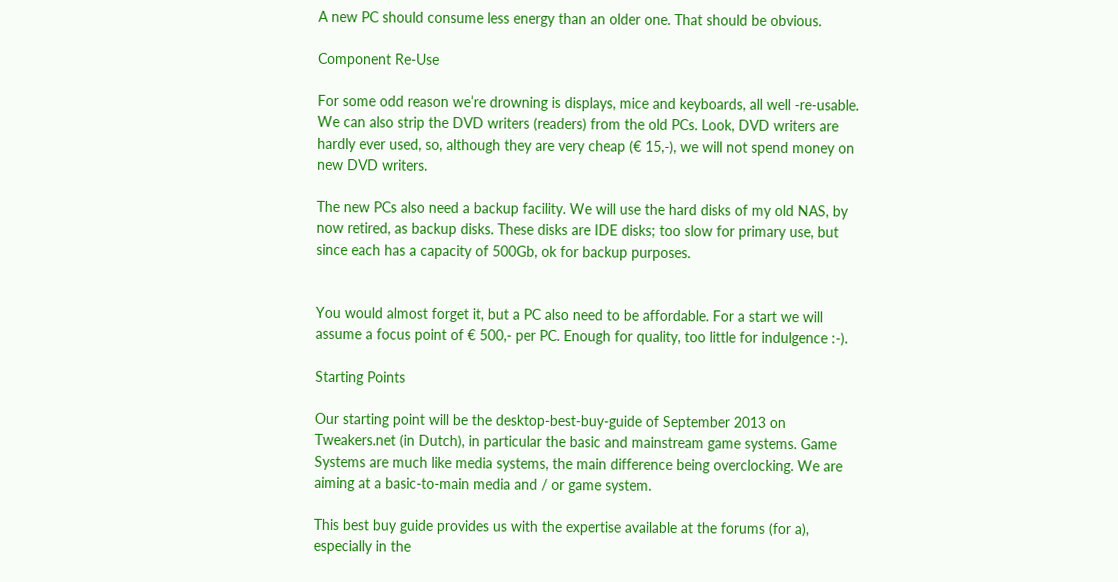A new PC should consume less energy than an older one. That should be obvious.

Component Re-Use

For some odd reason we’re drowning is displays, mice and keyboards, all well -re-usable. We can also strip the DVD writers (readers) from the old PCs. Look, DVD writers are hardly ever used, so, although they are very cheap (€ 15,-), we will not spend money on new DVD writers.

The new PCs also need a backup facility. We will use the hard disks of my old NAS, by now retired, as backup disks. These disks are IDE disks; too slow for primary use, but since each has a capacity of 500Gb, ok for backup purposes.


You would almost forget it, but a PC also need to be affordable. For a start we will assume a focus point of € 500,- per PC. Enough for quality, too little for indulgence :-).

Starting Points

Our starting point will be the desktop-best-buy-guide of September 2013 on Tweakers.net (in Dutch), in particular the basic and mainstream game systems. Game Systems are much like media systems, the main difference being overclocking. We are aiming at a basic-to-main media and / or game system.

This best buy guide provides us with the expertise available at the forums (for a), especially in the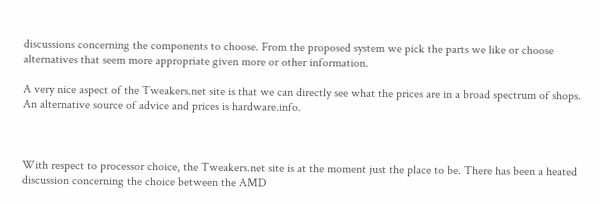discussions concerning the components to choose. From the proposed system we pick the parts we like or choose alternatives that seem more appropriate given more or other information.

A very nice aspect of the Tweakers.net site is that we can directly see what the prices are in a broad spectrum of shops. An alternative source of advice and prices is hardware.info.



With respect to processor choice, the Tweakers.net site is at the moment just the place to be. There has been a heated discussion concerning the choice between the AMD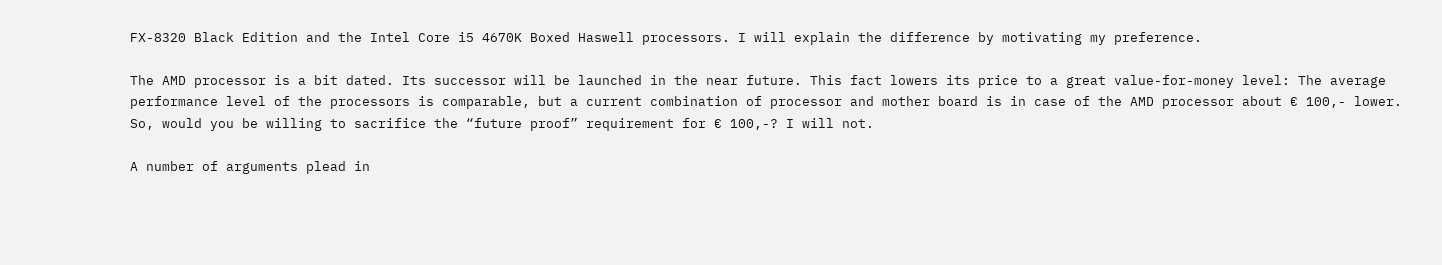FX-8320 Black Edition and the Intel Core i5 4670K Boxed Haswell processors. I will explain the difference by motivating my preference.

The AMD processor is a bit dated. Its successor will be launched in the near future. This fact lowers its price to a great value-for-money level: The average performance level of the processors is comparable, but a current combination of processor and mother board is in case of the AMD processor about € 100,- lower. So, would you be willing to sacrifice the “future proof” requirement for € 100,-? I will not.

A number of arguments plead in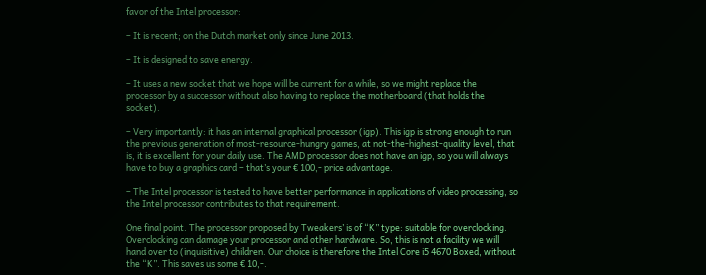favor of the Intel processor:

– It is recent; on the Dutch market only since June 2013.

– It is designed to save energy.

– It uses a new socket that we hope will be current for a while, so we might replace the processor by a successor without also having to replace the motherboard (that holds the socket).

– Very importantly: it has an internal graphical processor (igp). This igp is strong enough to run the previous generation of most-resource-hungry games, at not-the-highest-quality level, that is, it is excellent for your daily use. The AMD processor does not have an igp, so you will always have to buy a graphics card – that’s your € 100,- price advantage.

– The Intel processor is tested to have better performance in applications of video processing, so the Intel processor contributes to that requirement.

One final point. The processor proposed by Tweakers’ is of “K” type: suitable for overclocking. Overclocking can damage your processor and other hardware. So, this is not a facility we will hand over to (inquisitive) children. Our choice is therefore the Intel Core i5 4670 Boxed, without the “K”. This saves us some € 10,-.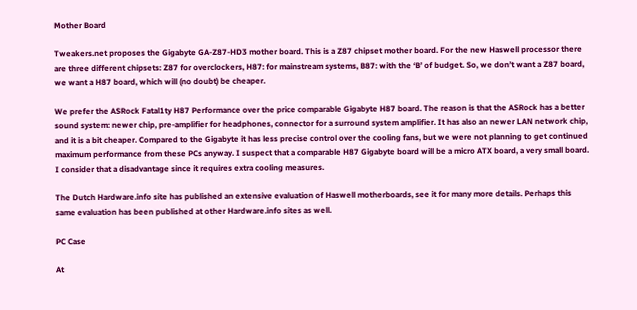Mother Board

Tweakers.net proposes the Gigabyte GA-Z87-HD3 mother board. This is a Z87 chipset mother board. For the new Haswell processor there are three different chipsets: Z87 for overclockers, H87: for mainstream systems, B87: with the ‘B’ of budget. So, we don’t want a Z87 board, we want a H87 board, which will (no doubt) be cheaper.

We prefer the ASRock Fatal1ty H87 Performance over the price comparable Gigabyte H87 board. The reason is that the ASRock has a better sound system: newer chip, pre-amplifier for headphones, connector for a surround system amplifier. It has also an newer LAN network chip, and it is a bit cheaper. Compared to the Gigabyte it has less precise control over the cooling fans, but we were not planning to get continued maximum performance from these PCs anyway. I suspect that a comparable H87 Gigabyte board will be a micro ATX board, a very small board. I consider that a disadvantage since it requires extra cooling measures.

The Dutch Hardware.info site has published an extensive evaluation of Haswell motherboards, see it for many more details. Perhaps this same evaluation has been published at other Hardware.info sites as well.

PC Case

At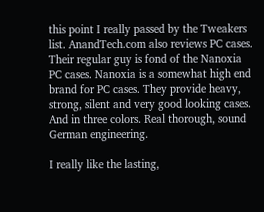this point I really passed by the Tweakers list. AnandTech.com also reviews PC cases. Their regular guy is fond of the Nanoxia PC cases. Nanoxia is a somewhat high end brand for PC cases. They provide heavy, strong, silent and very good looking cases. And in three colors. Real thorough, sound German engineering.

I really like the lasting,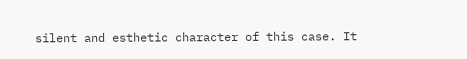silent and esthetic character of this case. It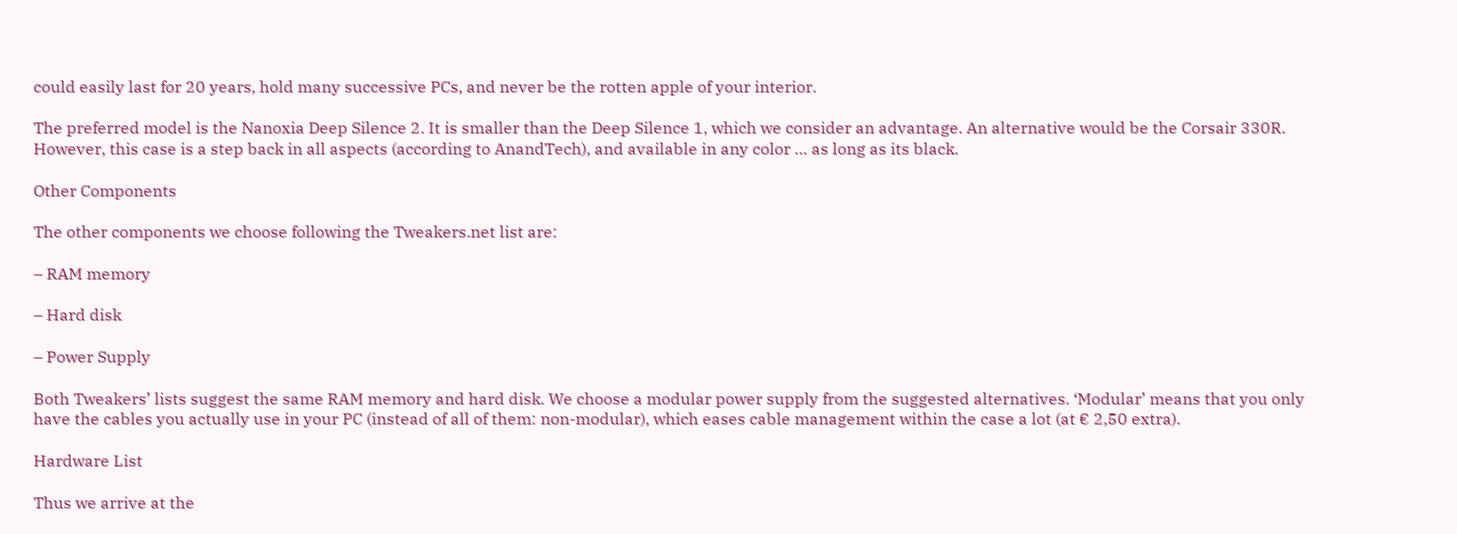could easily last for 20 years, hold many successive PCs, and never be the rotten apple of your interior.

The preferred model is the Nanoxia Deep Silence 2. It is smaller than the Deep Silence 1, which we consider an advantage. An alternative would be the Corsair 330R. However, this case is a step back in all aspects (according to AnandTech), and available in any color … as long as its black.

Other Components

The other components we choose following the Tweakers.net list are:

– RAM memory

– Hard disk

– Power Supply

Both Tweakers’ lists suggest the same RAM memory and hard disk. We choose a modular power supply from the suggested alternatives. ‘Modular’ means that you only have the cables you actually use in your PC (instead of all of them: non-modular), which eases cable management within the case a lot (at € 2,50 extra).

Hardware List

Thus we arrive at the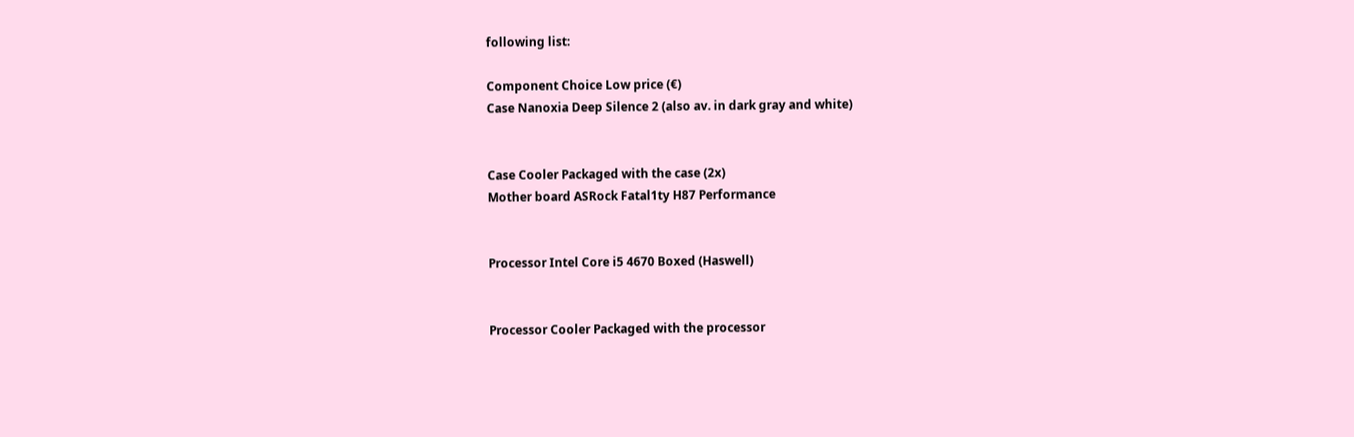following list:

Component Choice Low price (€)
Case Nanoxia Deep Silence 2 (also av. in dark gray and white)


Case Cooler Packaged with the case (2x)
Mother board ASRock Fatal1ty H87 Performance


Processor Intel Core i5 4670 Boxed (Haswell)


Processor Cooler Packaged with the processor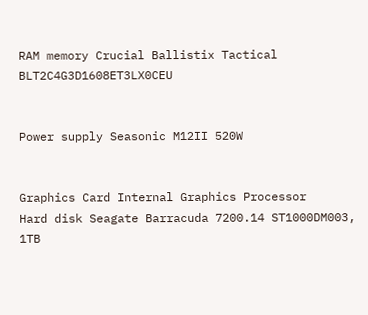RAM memory Crucial Ballistix Tactical BLT2C4G3D1608ET3LX0CEU


Power supply Seasonic M12II 520W


Graphics Card Internal Graphics Processor
Hard disk Seagate Barracuda 7200.14 ST1000DM003, 1TB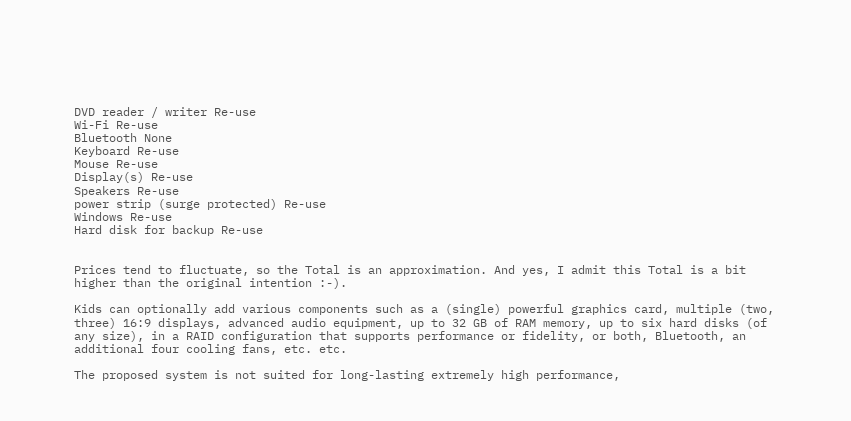DVD reader / writer Re-use
Wi-Fi Re-use
Bluetooth None
Keyboard Re-use
Mouse Re-use
Display(s) Re-use
Speakers Re-use
power strip (surge protected) Re-use
Windows Re-use
Hard disk for backup Re-use


Prices tend to fluctuate, so the Total is an approximation. And yes, I admit this Total is a bit higher than the original intention :-).

Kids can optionally add various components such as a (single) powerful graphics card, multiple (two, three) 16:9 displays, advanced audio equipment, up to 32 GB of RAM memory, up to six hard disks (of any size), in a RAID configuration that supports performance or fidelity, or both, Bluetooth, an additional four cooling fans, etc. etc.

The proposed system is not suited for long-lasting extremely high performance,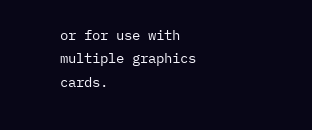or for use with multiple graphics cards.